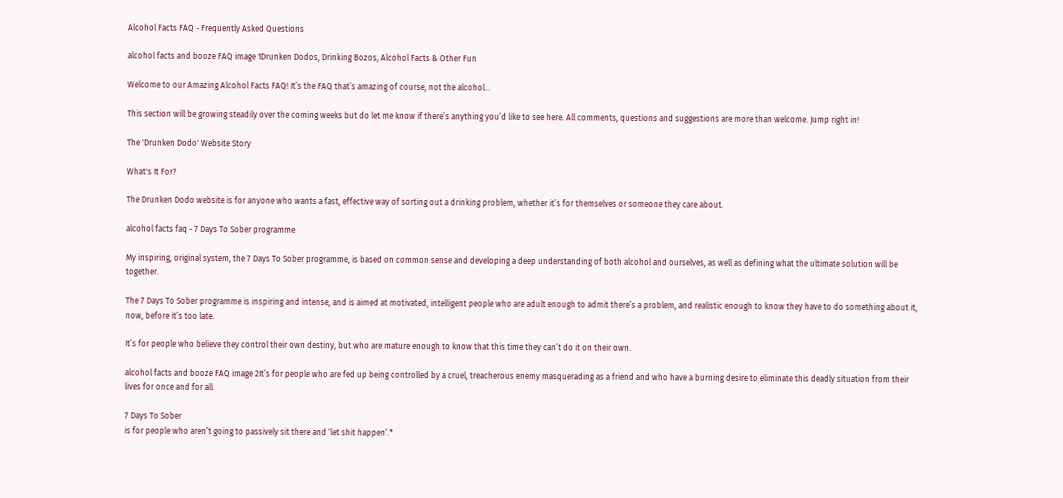Alcohol Facts FAQ - Frequently Asked Questions

alcohol facts and booze FAQ image 1Drunken Dodos, Drinking Bozos, Alcohol Facts & Other Fun

Welcome to our Amazing Alcohol Facts FAQ! It’s the FAQ that’s amazing of course, not the alcohol…

This section will be growing steadily over the coming weeks but do let me know if there’s anything you’d like to see here. All comments, questions and suggestions are more than welcome. Jump right in!

The 'Drunken Dodo' Website Story

What's It For?

The Drunken Dodo website is for anyone who wants a fast, effective way of sorting out a drinking problem, whether it’s for themselves or someone they care about.

alcohol facts faq - 7 Days To Sober programme

My inspiring, original system, the 7 Days To Sober programme, is based on common sense and developing a deep understanding of both alcohol and ourselves, as well as defining what the ultimate solution will be together.

The 7 Days To Sober programme is inspiring and intense, and is aimed at motivated, intelligent people who are adult enough to admit there’s a problem, and realistic enough to know they have to do something about it, now, before it’s too late.

It’s for people who believe they control their own destiny, but who are mature enough to know that this time they can’t do it on their own.

alcohol facts and booze FAQ image 2It’s for people who are fed up being controlled by a cruel, treacherous enemy masquerading as a friend and who have a burning desire to eliminate this deadly situation from their lives for once and for all.

7 Days To Sober
is for people who aren’t going to passively sit there and ‘let shit happen’.*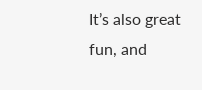It’s also great fun, and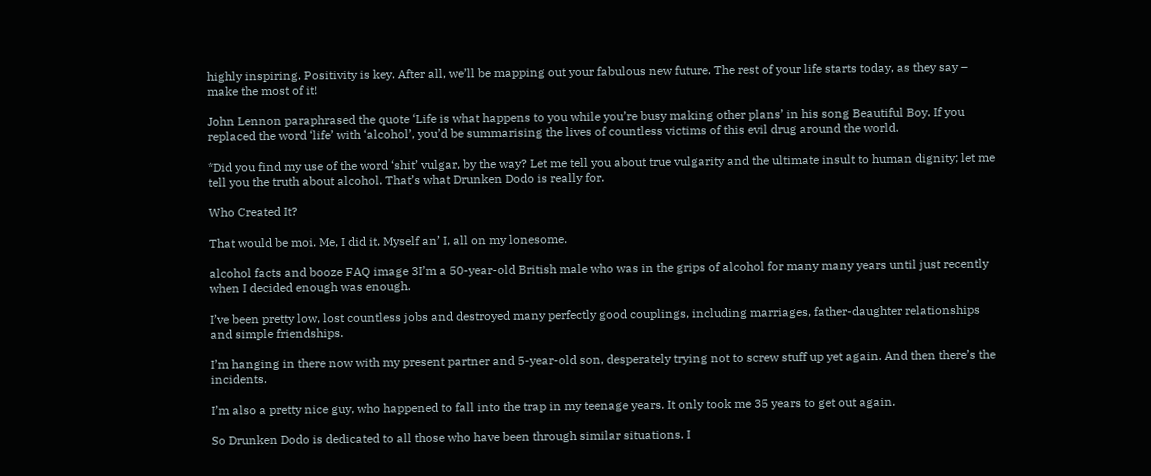highly inspiring. Positivity is key. After all, we’ll be mapping out your fabulous new future. The rest of your life starts today, as they say – make the most of it!

John Lennon paraphrased the quote ‘Life is what happens to you while you’re busy making other plans’ in his song Beautiful Boy. If you replaced the word ‘life’ with ‘alcohol’, you’d be summarising the lives of countless victims of this evil drug around the world.

*Did you find my use of the word ‘shit’ vulgar, by the way? Let me tell you about true vulgarity and the ultimate insult to human dignity; let me tell you the truth about alcohol. That’s what Drunken Dodo is really for.

Who Created It?

That would be moi. Me, I did it. Myself an’ I, all on my lonesome.

alcohol facts and booze FAQ image 3I’m a 50-year-old British male who was in the grips of alcohol for many many years until just recently when I decided enough was enough.

I’ve been pretty low, lost countless jobs and destroyed many perfectly good couplings, including marriages, father-daughter relationships and simple friendships.

I’m hanging in there now with my present partner and 5-year-old son, desperately trying not to screw stuff up yet again. And then there’s the incidents.

I’m also a pretty nice guy, who happened to fall into the trap in my teenage years. It only took me 35 years to get out again.

So Drunken Dodo is dedicated to all those who have been through similar situations. I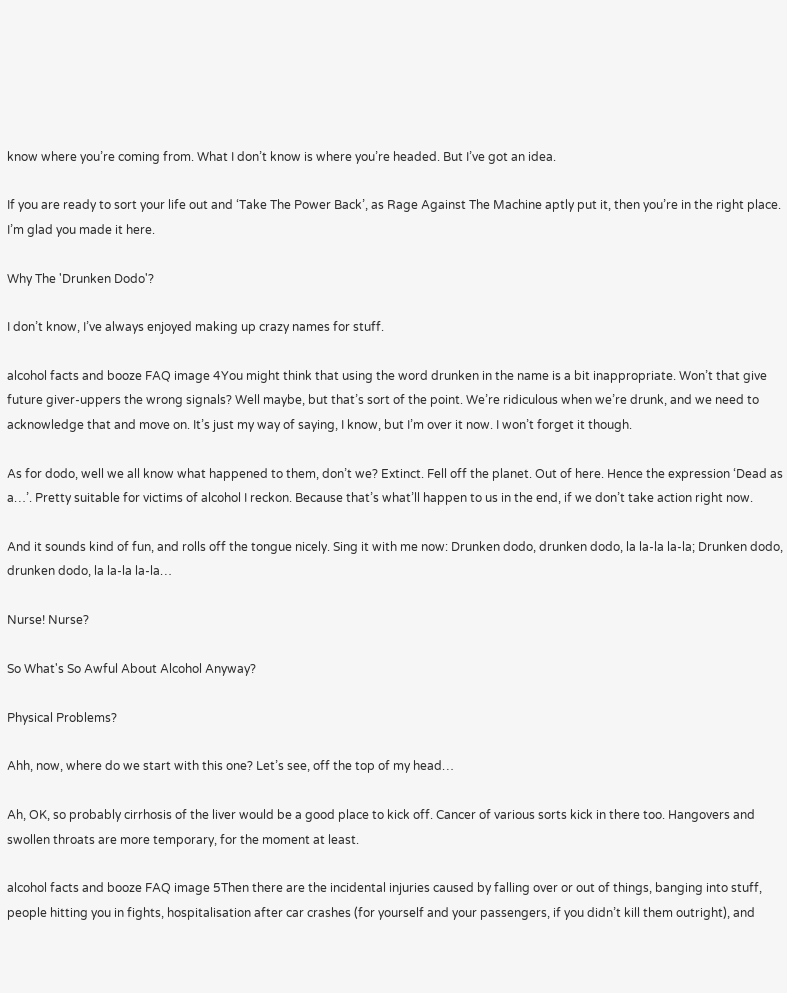know where you’re coming from. What I don’t know is where you’re headed. But I’ve got an idea.

If you are ready to sort your life out and ‘Take The Power Back’, as Rage Against The Machine aptly put it, then you’re in the right place. I’m glad you made it here.

Why The 'Drunken Dodo'?

I don’t know, I’ve always enjoyed making up crazy names for stuff.

alcohol facts and booze FAQ image 4You might think that using the word drunken in the name is a bit inappropriate. Won’t that give future giver-uppers the wrong signals? Well maybe, but that’s sort of the point. We’re ridiculous when we’re drunk, and we need to acknowledge that and move on. It’s just my way of saying, I know, but I’m over it now. I won’t forget it though.

As for dodo, well we all know what happened to them, don’t we? Extinct. Fell off the planet. Out of here. Hence the expression ‘Dead as a…’. Pretty suitable for victims of alcohol I reckon. Because that’s what’ll happen to us in the end, if we don’t take action right now.

And it sounds kind of fun, and rolls off the tongue nicely. Sing it with me now: Drunken dodo, drunken dodo, la la-la la-la; Drunken dodo, drunken dodo, la la-la la-la…

Nurse! Nurse?

So What's So Awful About Alcohol Anyway?

Physical Problems?

Ahh, now, where do we start with this one? Let’s see, off the top of my head…

Ah, OK, so probably cirrhosis of the liver would be a good place to kick off. Cancer of various sorts kick in there too. Hangovers and swollen throats are more temporary, for the moment at least.

alcohol facts and booze FAQ image 5Then there are the incidental injuries caused by falling over or out of things, banging into stuff, people hitting you in fights, hospitalisation after car crashes (for yourself and your passengers, if you didn’t kill them outright), and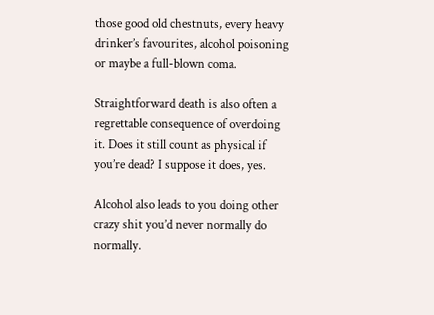those good old chestnuts, every heavy drinker’s favourites, alcohol poisoning or maybe a full-blown coma.

Straightforward death is also often a regrettable consequence of overdoing it. Does it still count as physical if you’re dead? I suppose it does, yes.

Alcohol also leads to you doing other crazy shit you’d never normally do normally.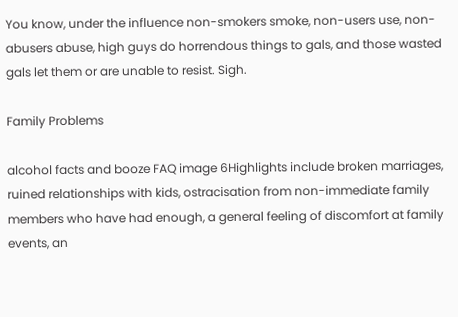You know, under the influence non-smokers smoke, non-users use, non-abusers abuse, high guys do horrendous things to gals, and those wasted gals let them or are unable to resist. Sigh.

Family Problems

alcohol facts and booze FAQ image 6Highlights include broken marriages, ruined relationships with kids, ostracisation from non-immediate family members who have had enough, a general feeling of discomfort at family events, an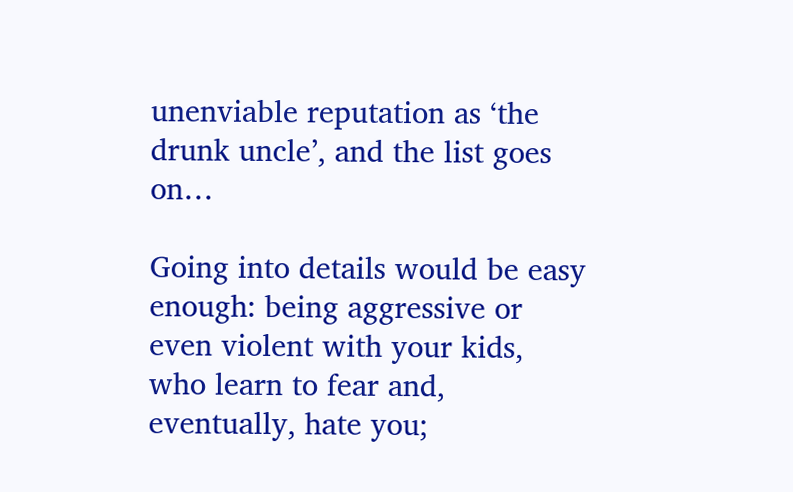unenviable reputation as ‘the drunk uncle’, and the list goes on…

Going into details would be easy enough: being aggressive or even violent with your kids, who learn to fear and, eventually, hate you;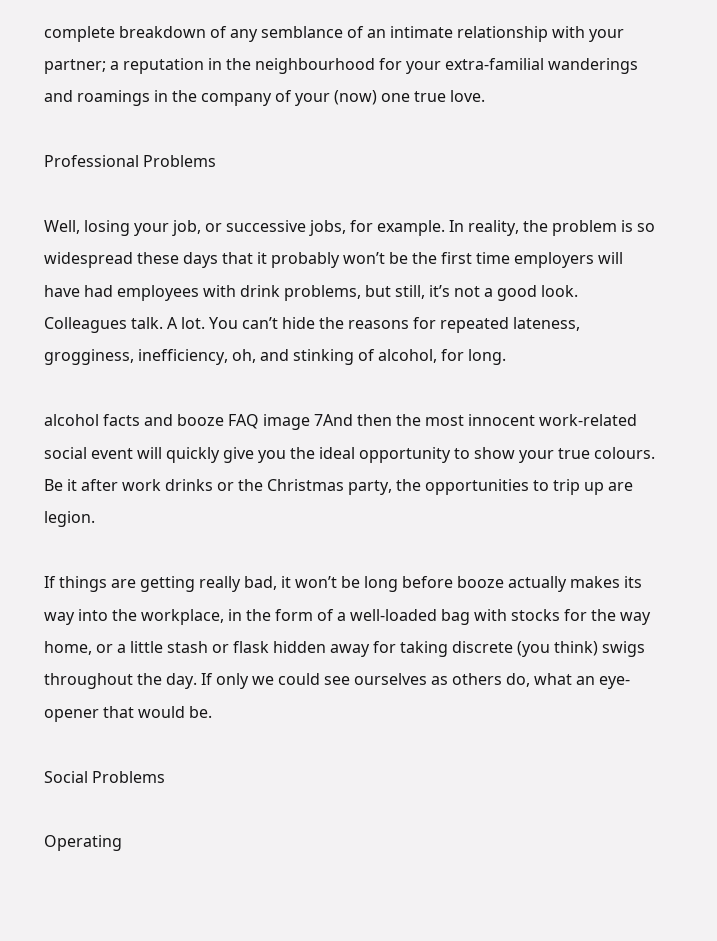complete breakdown of any semblance of an intimate relationship with your partner; a reputation in the neighbourhood for your extra-familial wanderings and roamings in the company of your (now) one true love.

Professional Problems

Well, losing your job, or successive jobs, for example. In reality, the problem is so widespread these days that it probably won’t be the first time employers will have had employees with drink problems, but still, it’s not a good look. Colleagues talk. A lot. You can’t hide the reasons for repeated lateness, grogginess, inefficiency, oh, and stinking of alcohol, for long.

alcohol facts and booze FAQ image 7And then the most innocent work-related social event will quickly give you the ideal opportunity to show your true colours. Be it after work drinks or the Christmas party, the opportunities to trip up are legion.

If things are getting really bad, it won’t be long before booze actually makes its way into the workplace, in the form of a well-loaded bag with stocks for the way home, or a little stash or flask hidden away for taking discrete (you think) swigs throughout the day. If only we could see ourselves as others do, what an eye-opener that would be.

Social Problems

Operating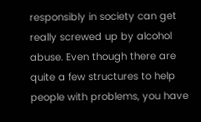responsibly in society can get really screwed up by alcohol abuse. Even though there are quite a few structures to help people with problems, you have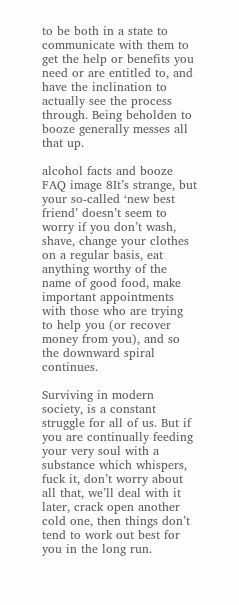to be both in a state to communicate with them to get the help or benefits you need or are entitled to, and have the inclination to actually see the process through. Being beholden to booze generally messes all that up.

alcohol facts and booze FAQ image 8It’s strange, but your so-called ‘new best friend’ doesn’t seem to worry if you don’t wash, shave, change your clothes on a regular basis, eat anything worthy of the name of good food, make important appointments with those who are trying to help you (or recover money from you), and so the downward spiral continues.

Surviving in modern society, is a constant struggle for all of us. But if you are continually feeding your very soul with a substance which whispers, fuck it, don’t worry about all that, we’ll deal with it later, crack open another cold one, then things don’t tend to work out best for you in the long run.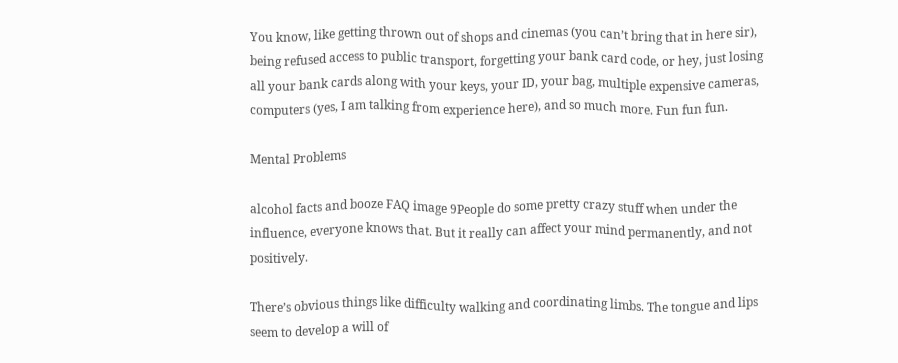You know, like getting thrown out of shops and cinemas (you can’t bring that in here sir), being refused access to public transport, forgetting your bank card code, or hey, just losing all your bank cards along with your keys, your ID, your bag, multiple expensive cameras, computers (yes, I am talking from experience here), and so much more. Fun fun fun.

Mental Problems

alcohol facts and booze FAQ image 9People do some pretty crazy stuff when under the influence, everyone knows that. But it really can affect your mind permanently, and not positively.

There’s obvious things like difficulty walking and coordinating limbs. The tongue and lips seem to develop a will of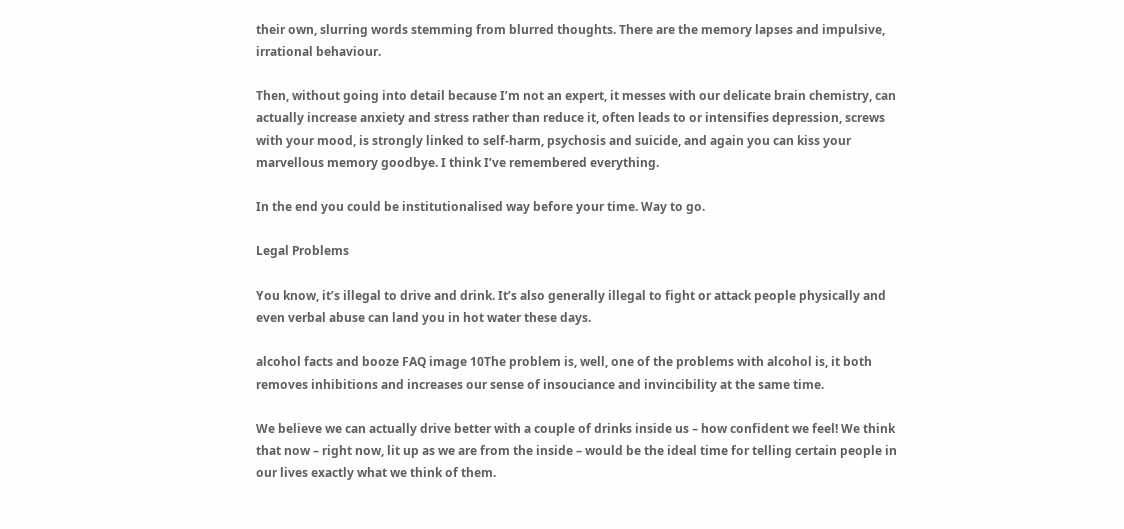their own, slurring words stemming from blurred thoughts. There are the memory lapses and impulsive, irrational behaviour.

Then, without going into detail because I’m not an expert, it messes with our delicate brain chemistry, can actually increase anxiety and stress rather than reduce it, often leads to or intensifies depression, screws with your mood, is strongly linked to self-harm, psychosis and suicide, and again you can kiss your  marvellous memory goodbye. I think I’ve remembered everything.

In the end you could be institutionalised way before your time. Way to go.

Legal Problems

You know, it’s illegal to drive and drink. It’s also generally illegal to fight or attack people physically and even verbal abuse can land you in hot water these days.

alcohol facts and booze FAQ image 10The problem is, well, one of the problems with alcohol is, it both removes inhibitions and increases our sense of insouciance and invincibility at the same time.

We believe we can actually drive better with a couple of drinks inside us – how confident we feel! We think that now – right now, lit up as we are from the inside – would be the ideal time for telling certain people in our lives exactly what we think of them.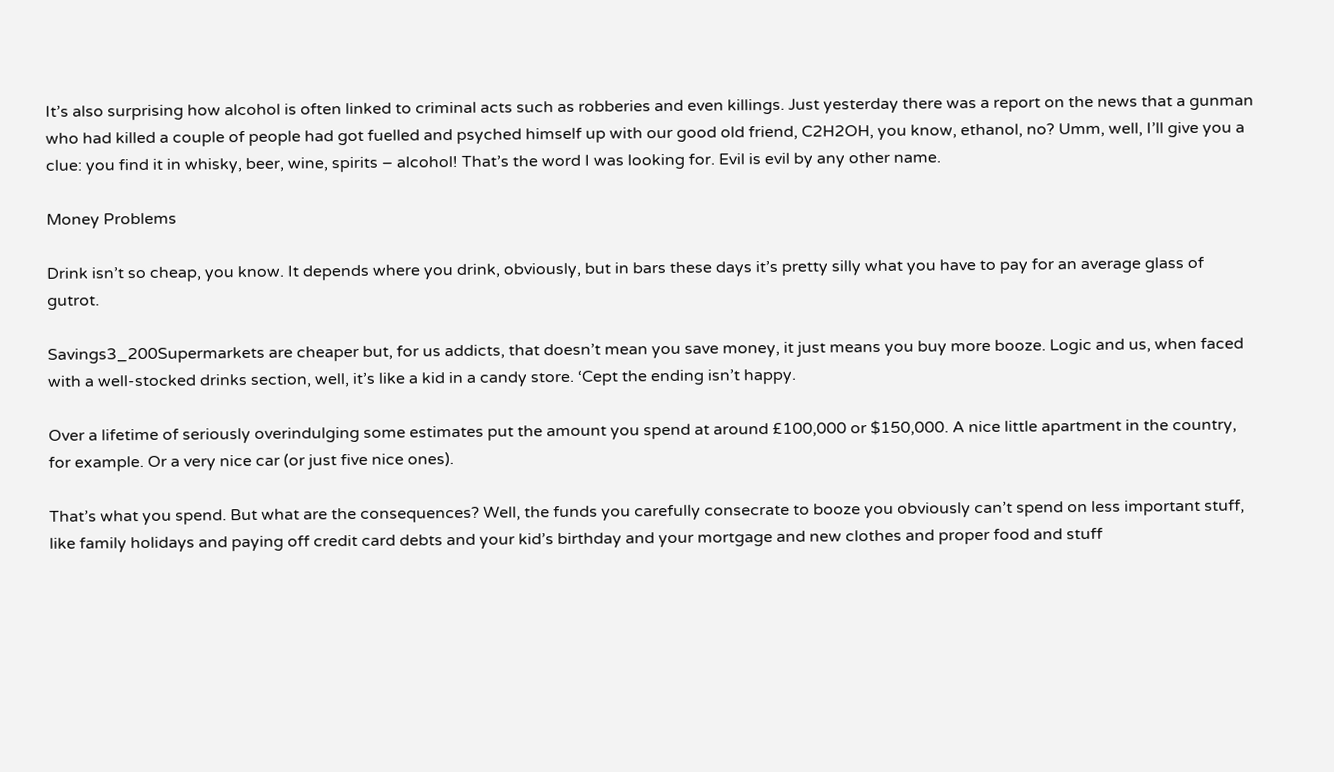It’s also surprising how alcohol is often linked to criminal acts such as robberies and even killings. Just yesterday there was a report on the news that a gunman who had killed a couple of people had got fuelled and psyched himself up with our good old friend, C2H2OH, you know, ethanol, no? Umm, well, I’ll give you a clue: you find it in whisky, beer, wine, spirits – alcohol! That’s the word I was looking for. Evil is evil by any other name.

Money Problems

Drink isn’t so cheap, you know. It depends where you drink, obviously, but in bars these days it’s pretty silly what you have to pay for an average glass of gutrot.

Savings3_200Supermarkets are cheaper but, for us addicts, that doesn’t mean you save money, it just means you buy more booze. Logic and us, when faced with a well-stocked drinks section, well, it’s like a kid in a candy store. ‘Cept the ending isn’t happy.

Over a lifetime of seriously overindulging some estimates put the amount you spend at around £100,000 or $150,000. A nice little apartment in the country, for example. Or a very nice car (or just five nice ones).

That’s what you spend. But what are the consequences? Well, the funds you carefully consecrate to booze you obviously can’t spend on less important stuff, like family holidays and paying off credit card debts and your kid’s birthday and your mortgage and new clothes and proper food and stuff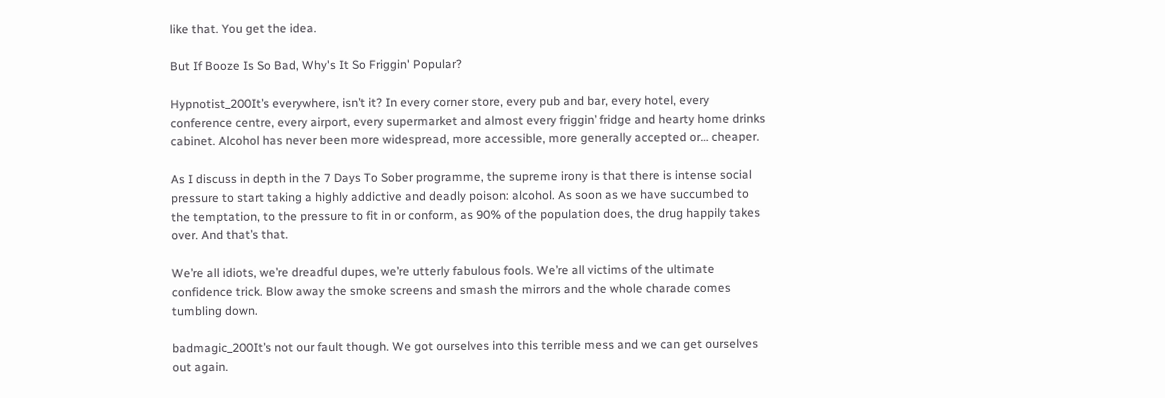like that. You get the idea.

But If Booze Is So Bad, Why's It So Friggin' Popular?

Hypnotist_200It’s everywhere, isn’t it? In every corner store, every pub and bar, every hotel, every conference centre, every airport, every supermarket and almost every friggin’ fridge and hearty home drinks cabinet. Alcohol has never been more widespread, more accessible, more generally accepted or… cheaper.

As I discuss in depth in the 7 Days To Sober programme, the supreme irony is that there is intense social pressure to start taking a highly addictive and deadly poison: alcohol. As soon as we have succumbed to the temptation, to the pressure to fit in or conform, as 90% of the population does, the drug happily takes over. And that’s that.

We’re all idiots, we’re dreadful dupes, we’re utterly fabulous fools. We’re all victims of the ultimate confidence trick. Blow away the smoke screens and smash the mirrors and the whole charade comes tumbling down.

badmagic_200It’s not our fault though. We got ourselves into this terrible mess and we can get ourselves out again.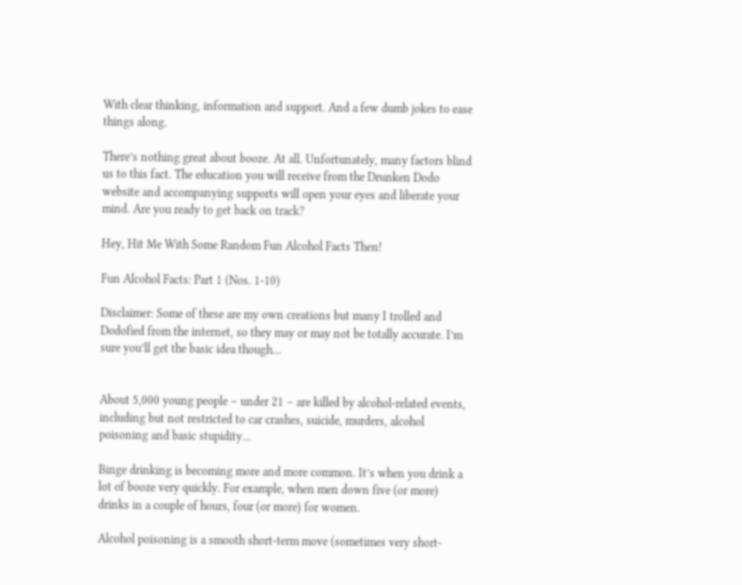With clear thinking, information and support. And a few dumb jokes to ease things along.

There’s nothing great about booze. At all. Unfortunately, many factors blind us to this fact. The education you will receive from the Drunken Dodo website and accompanying supports will open your eyes and liberate your mind. Are you ready to get back on track?

Hey, Hit Me With Some Random Fun Alcohol Facts Then!

Fun Alcohol Facts: Part 1 (Nos. 1-10)

Disclaimer: Some of these are my own creations but many I trolled and Dodofied from the internet, so they may or may not be totally accurate. I’m sure you’ll get the basic idea though…


About 5,000 young people – under 21 – are killed by alcohol-related events, including but not restricted to car crashes, suicide, murders, alcohol poisoning and basic stupidity…

Binge drinking is becoming more and more common. It’s when you drink a lot of booze very quickly. For example, when men down five (or more) drinks in a couple of hours, four (or more) for women.

Alcohol poisoning is a smooth short-term move (sometimes very short-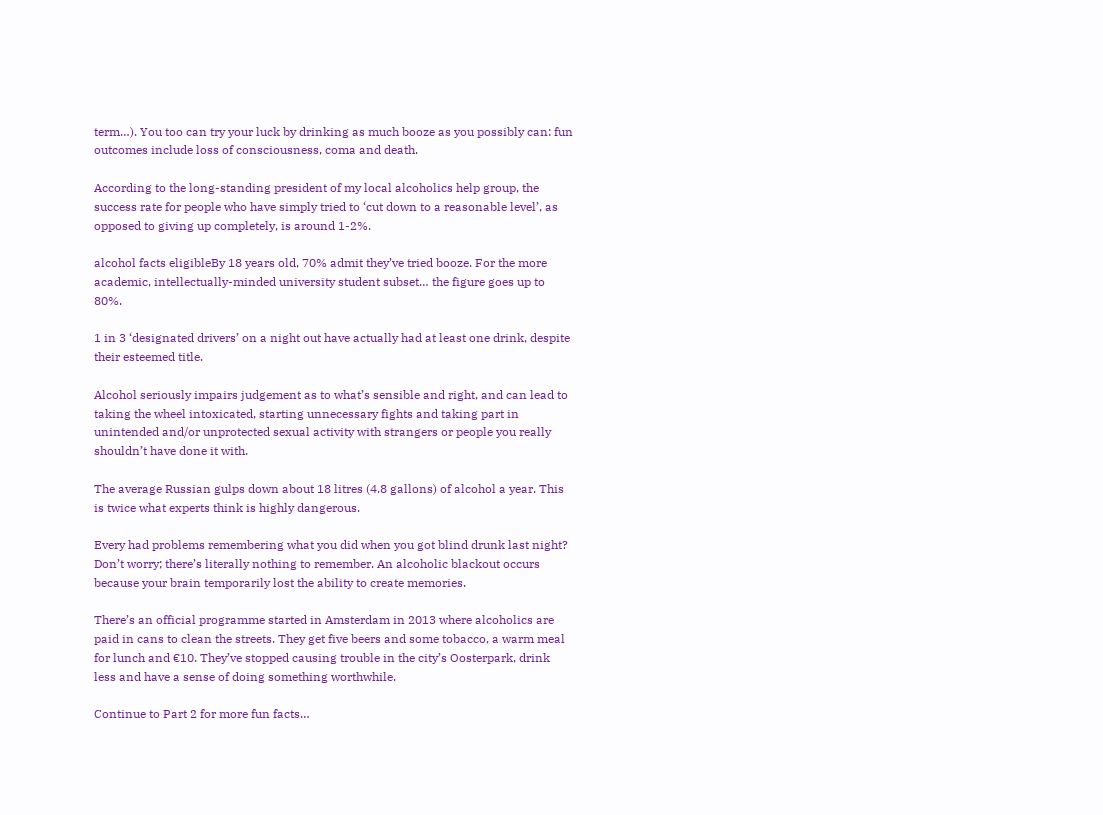term…). You too can try your luck by drinking as much booze as you possibly can: fun outcomes include loss of consciousness, coma and death.

According to the long-standing president of my local alcoholics help group, the success rate for people who have simply tried to ‘cut down to a reasonable level’, as opposed to giving up completely, is around 1-2%.

alcohol facts eligibleBy 18 years old, 70% admit they’ve tried booze. For the more academic, intellectually-minded university student subset… the figure goes up to 80%.

1 in 3 ‘designated drivers’ on a night out have actually had at least one drink, despite their esteemed title.

Alcohol seriously impairs judgement as to what’s sensible and right, and can lead to taking the wheel intoxicated, starting unnecessary fights and taking part in unintended and/or unprotected sexual activity with strangers or people you really shouldn’t have done it with.

The average Russian gulps down about 18 litres (4.8 gallons) of alcohol a year. This is twice what experts think is highly dangerous.

Every had problems remembering what you did when you got blind drunk last night? Don’t worry; there’s literally nothing to remember. An alcoholic blackout occurs because your brain temporarily lost the ability to create memories.

There’s an official programme started in Amsterdam in 2013 where alcoholics are paid in cans to clean the streets. They get five beers and some tobacco, a warm meal for lunch and €10. They’ve stopped causing trouble in the city’s Oosterpark, drink less and have a sense of doing something worthwhile.

Continue to Part 2 for more fun facts…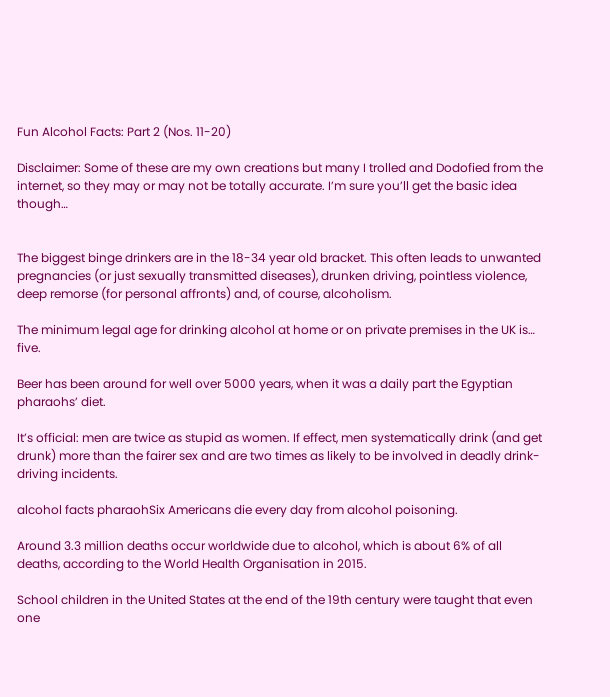Fun Alcohol Facts: Part 2 (Nos. 11-20)

Disclaimer: Some of these are my own creations but many I trolled and Dodofied from the internet, so they may or may not be totally accurate. I’m sure you’ll get the basic idea though…


The biggest binge drinkers are in the 18-34 year old bracket. This often leads to unwanted pregnancies (or just sexually transmitted diseases), drunken driving, pointless violence, deep remorse (for personal affronts) and, of course, alcoholism.

The minimum legal age for drinking alcohol at home or on private premises in the UK is… five.

Beer has been around for well over 5000 years, when it was a daily part the Egyptian pharaohs’ diet.

It’s official: men are twice as stupid as women. If effect, men systematically drink (and get drunk) more than the fairer sex and are two times as likely to be involved in deadly drink-driving incidents.

alcohol facts pharaohSix Americans die every day from alcohol poisoning.

Around 3.3 million deaths occur worldwide due to alcohol, which is about 6% of all deaths, according to the World Health Organisation in 2015.

School children in the United States at the end of the 19th century were taught that even one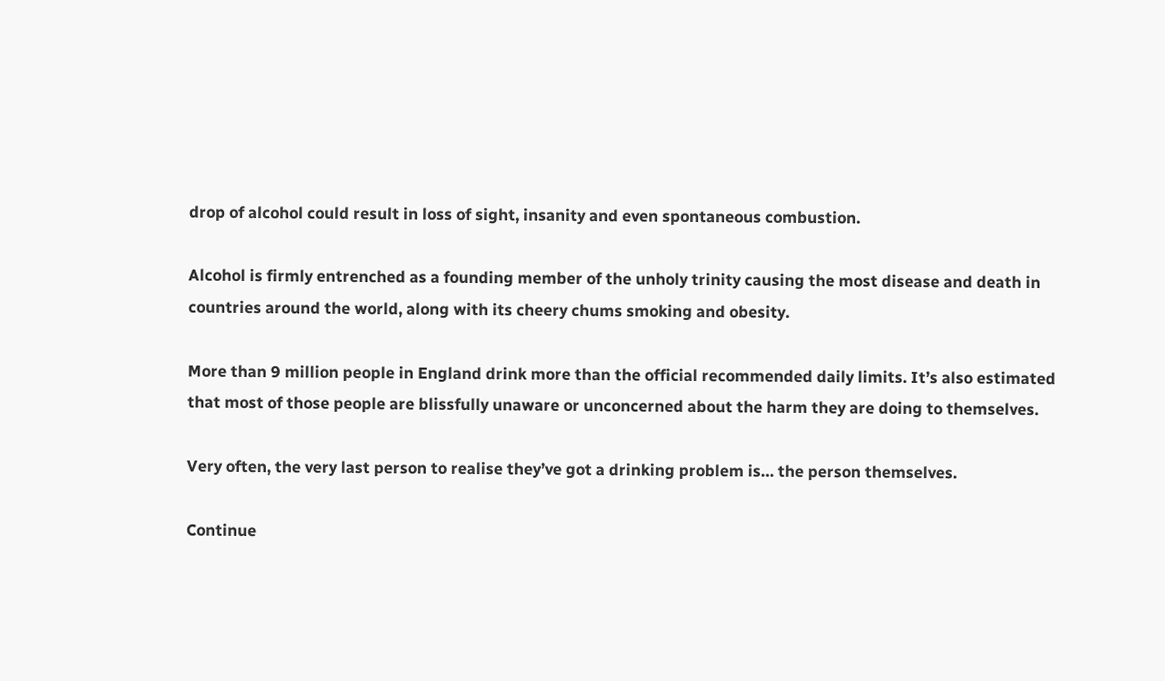drop of alcohol could result in loss of sight, insanity and even spontaneous combustion.

Alcohol is firmly entrenched as a founding member of the unholy trinity causing the most disease and death in countries around the world, along with its cheery chums smoking and obesity.

More than 9 million people in England drink more than the official recommended daily limits. It’s also estimated that most of those people are blissfully unaware or unconcerned about the harm they are doing to themselves.

Very often, the very last person to realise they’ve got a drinking problem is… the person themselves.

Continue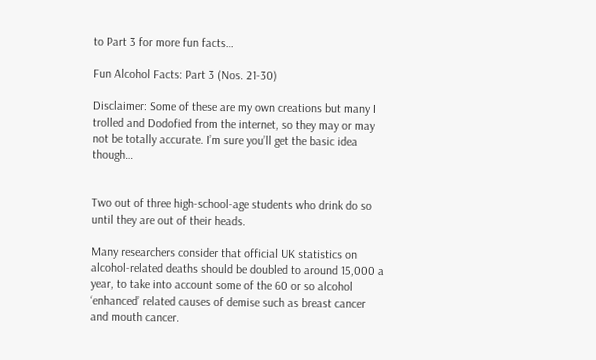to Part 3 for more fun facts…

Fun Alcohol Facts: Part 3 (Nos. 21-30)

Disclaimer: Some of these are my own creations but many I trolled and Dodofied from the internet, so they may or may not be totally accurate. I’m sure you’ll get the basic idea though…


Two out of three high-school-age students who drink do so until they are out of their heads.

Many researchers consider that official UK statistics on alcohol-related deaths should be doubled to around 15,000 a year, to take into account some of the 60 or so alcohol ‘enhanced’ related causes of demise such as breast cancer and mouth cancer.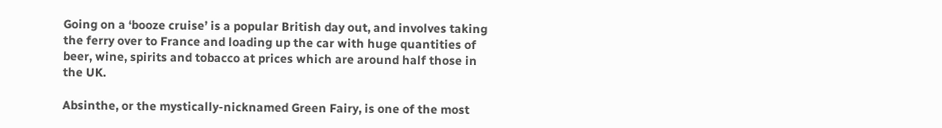Going on a ‘booze cruise’ is a popular British day out, and involves taking the ferry over to France and loading up the car with huge quantities of beer, wine, spirits and tobacco at prices which are around half those in the UK.

Absinthe, or the mystically-nicknamed Green Fairy, is one of the most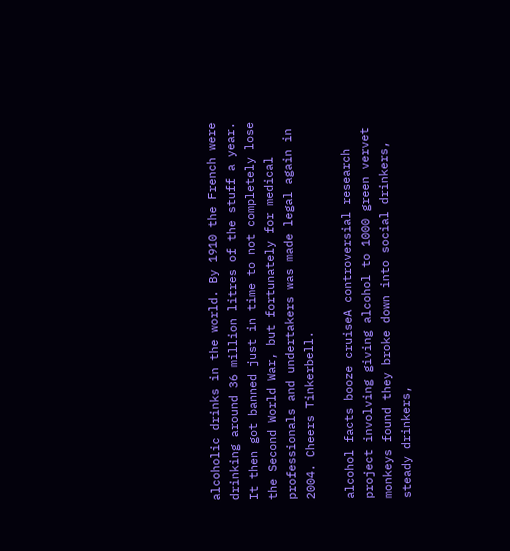alcoholic drinks in the world. By 1910 the French were drinking around 36 million litres of the stuff a year. It then got banned just in time to not completely lose the Second World War, but fortunately for medical professionals and undertakers was made legal again in 2004. Cheers Tinkerbell.

alcohol facts booze cruiseA controversial research project involving giving alcohol to 1000 green vervet monkeys found they broke down into social drinkers, steady drinkers,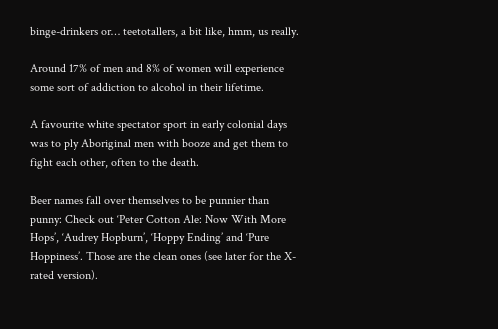binge-drinkers or… teetotallers, a bit like, hmm, us really.

Around 17% of men and 8% of women will experience some sort of addiction to alcohol in their lifetime.

A favourite white spectator sport in early colonial days was to ply Aboriginal men with booze and get them to fight each other, often to the death.

Beer names fall over themselves to be punnier than punny: Check out ‘Peter Cotton Ale: Now With More Hops’, ‘Audrey Hopburn’, ‘Hoppy Ending’ and ‘Pure Hoppiness’. Those are the clean ones (see later for the X-rated version).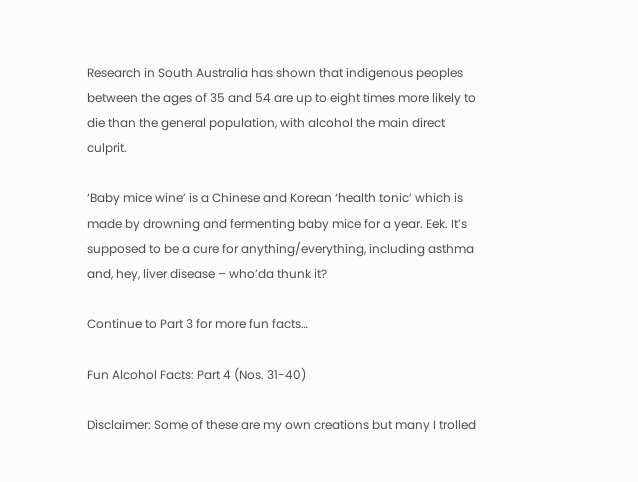Research in South Australia has shown that indigenous peoples between the ages of 35 and 54 are up to eight times more likely to die than the general population, with alcohol the main direct culprit.

‘Baby mice wine’ is a Chinese and Korean ‘health tonic’ which is made by drowning and fermenting baby mice for a year. Eek. It’s supposed to be a cure for anything/everything, including asthma and, hey, liver disease – who’da thunk it?

Continue to Part 3 for more fun facts…

Fun Alcohol Facts: Part 4 (Nos. 31-40)

Disclaimer: Some of these are my own creations but many I trolled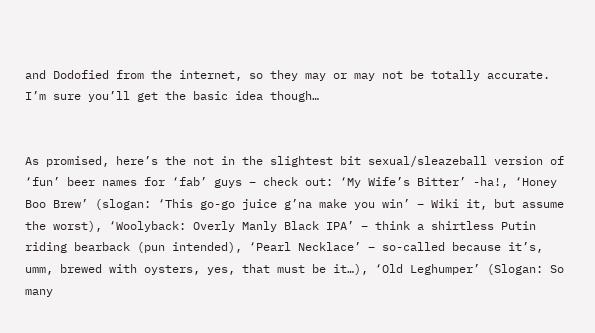and Dodofied from the internet, so they may or may not be totally accurate. I’m sure you’ll get the basic idea though…


As promised, here’s the not in the slightest bit sexual/sleazeball version of ‘fun’ beer names for ‘fab’ guys – check out: ‘My Wife’s Bitter’ -ha!, ‘Honey Boo Brew’ (slogan: ‘This go-go juice g’na make you win’ – Wiki it, but assume the worst), ‘Woolyback: Overly Manly Black IPA’ – think a shirtless Putin riding bearback (pun intended), ‘Pearl Necklace’ – so-called because it’s, umm, brewed with oysters, yes, that must be it…), ‘Old Leghumper’ (Slogan: So many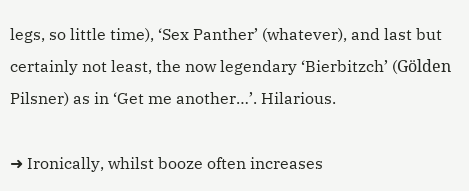legs, so little time), ‘Sex Panther’ (whatever), and last but certainly not least, the now legendary ‘Bierbitzch’ (Gölden Pilsner) as in ‘Get me another…’. Hilarious.

➜ Ironically, whilst booze often increases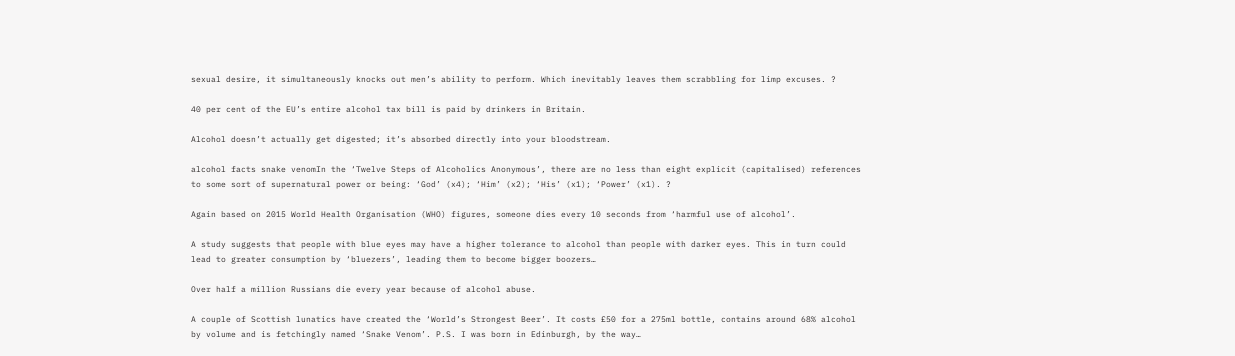sexual desire, it simultaneously knocks out men’s ability to perform. Which inevitably leaves them scrabbling for limp excuses. ?

40 per cent of the EU’s entire alcohol tax bill is paid by drinkers in Britain.

Alcohol doesn’t actually get digested; it’s absorbed directly into your bloodstream.

alcohol facts snake venomIn the ‘Twelve Steps of Alcoholics Anonymous’, there are no less than eight explicit (capitalised) references to some sort of supernatural power or being: ‘God’ (x4); ‘Him’ (x2); ‘His’ (x1); ‘Power’ (x1). ?

Again based on 2015 World Health Organisation (WHO) figures, someone dies every 10 seconds from ‘harmful use of alcohol’.

A study suggests that people with blue eyes may have a higher tolerance to alcohol than people with darker eyes. This in turn could lead to greater consumption by ‘bluezers’, leading them to become bigger boozers…

Over half a million Russians die every year because of alcohol abuse.

A couple of Scottish lunatics have created the ‘World’s Strongest Beer’. It costs £50 for a 275ml bottle, contains around 68% alcohol by volume and is fetchingly named ‘Snake Venom’. P.S. I was born in Edinburgh, by the way…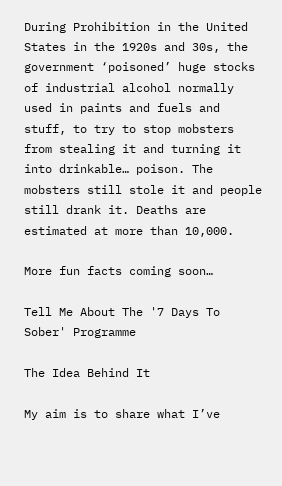During Prohibition in the United States in the 1920s and 30s, the government ‘poisoned’ huge stocks of industrial alcohol normally used in paints and fuels and stuff, to try to stop mobsters from stealing it and turning it into drinkable… poison. The mobsters still stole it and people still drank it. Deaths are estimated at more than 10,000.

More fun facts coming soon…

Tell Me About The '7 Days To Sober' Programme

The Idea Behind It

My aim is to share what I’ve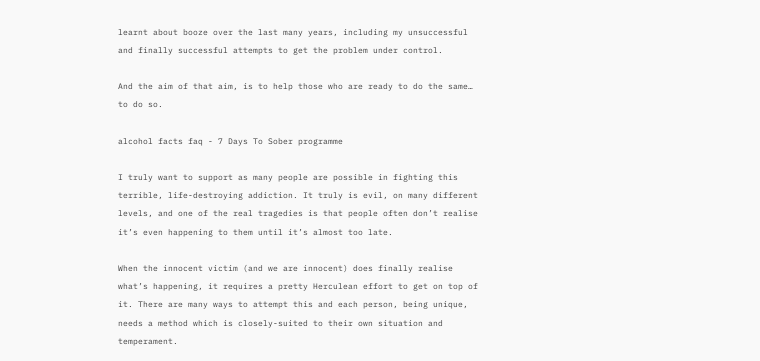learnt about booze over the last many years, including my unsuccessful and finally successful attempts to get the problem under control.

And the aim of that aim, is to help those who are ready to do the same… to do so.

alcohol facts faq - 7 Days To Sober programme

I truly want to support as many people are possible in fighting this terrible, life-destroying addiction. It truly is evil, on many different levels, and one of the real tragedies is that people often don’t realise it’s even happening to them until it’s almost too late.

When the innocent victim (and we are innocent) does finally realise what’s happening, it requires a pretty Herculean effort to get on top of it. There are many ways to attempt this and each person, being unique, needs a method which is closely-suited to their own situation and temperament.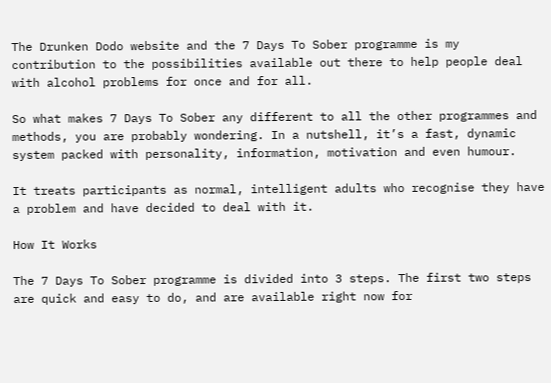The Drunken Dodo website and the 7 Days To Sober programme is my contribution to the possibilities available out there to help people deal with alcohol problems for once and for all.

So what makes 7 Days To Sober any different to all the other programmes and methods, you are probably wondering. In a nutshell, it’s a fast, dynamic system packed with personality, information, motivation and even humour.

It treats participants as normal, intelligent adults who recognise they have a problem and have decided to deal with it.

How It Works

The 7 Days To Sober programme is divided into 3 steps. The first two steps are quick and easy to do, and are available right now for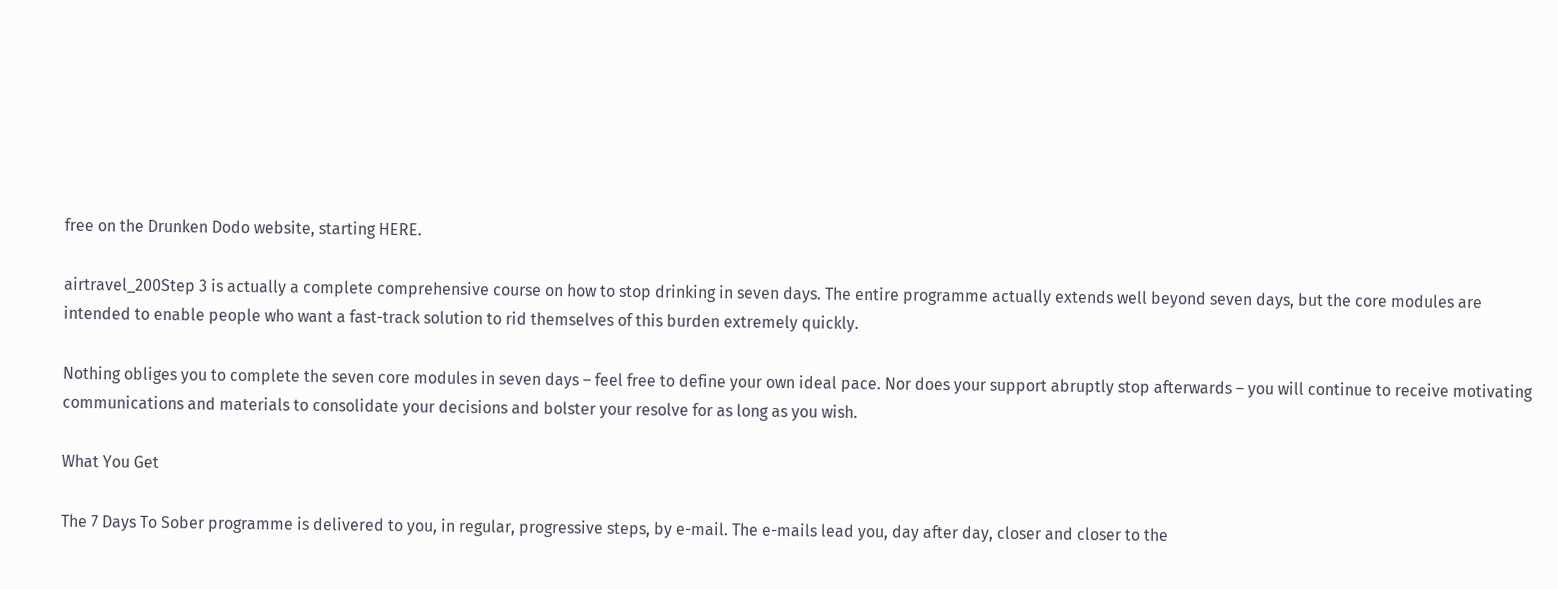free on the Drunken Dodo website, starting HERE.

airtravel_200Step 3 is actually a complete comprehensive course on how to stop drinking in seven days. The entire programme actually extends well beyond seven days, but the core modules are intended to enable people who want a fast-track solution to rid themselves of this burden extremely quickly.

Nothing obliges you to complete the seven core modules in seven days – feel free to define your own ideal pace. Nor does your support abruptly stop afterwards – you will continue to receive motivating communications and materials to consolidate your decisions and bolster your resolve for as long as you wish.

What You Get

The 7 Days To Sober programme is delivered to you, in regular, progressive steps, by e-mail. The e-mails lead you, day after day, closer and closer to the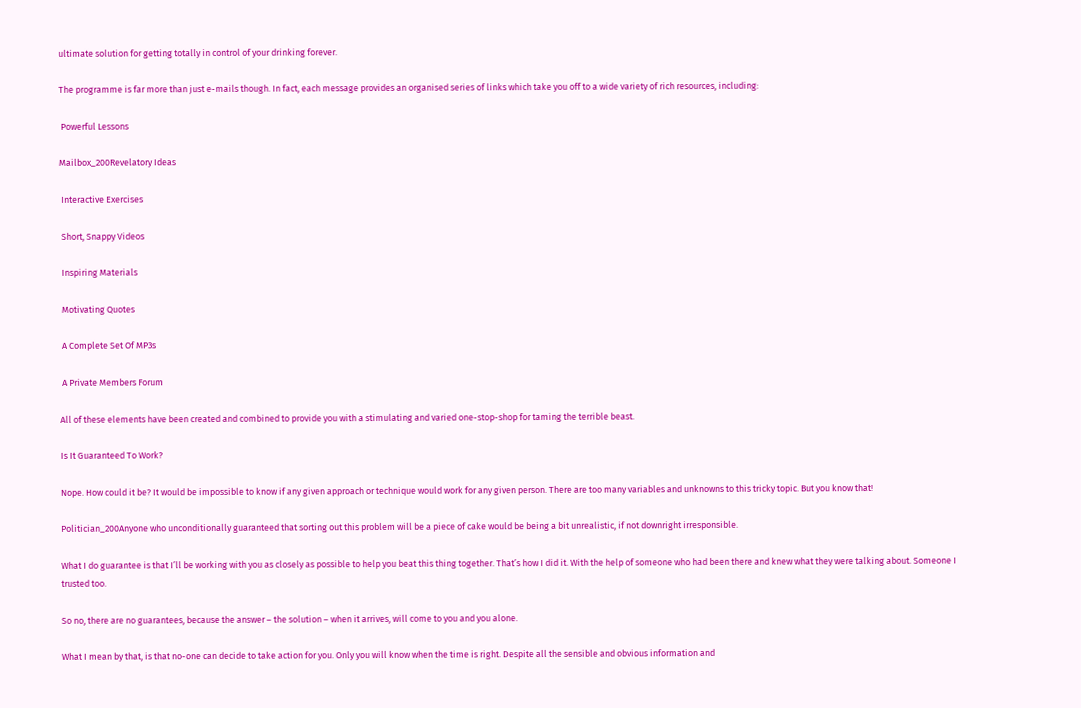ultimate solution for getting totally in control of your drinking forever.

The programme is far more than just e-mails though. In fact, each message provides an organised series of links which take you off to a wide variety of rich resources, including:

 Powerful Lessons

Mailbox_200Revelatory Ideas

 Interactive Exercises

 Short, Snappy Videos

 Inspiring Materials

 Motivating Quotes

 A Complete Set Of MP3s

 A Private Members Forum

All of these elements have been created and combined to provide you with a stimulating and varied one-stop-shop for taming the terrible beast.

Is It Guaranteed To Work?

Nope. How could it be? It would be impossible to know if any given approach or technique would work for any given person. There are too many variables and unknowns to this tricky topic. But you know that!

Politician_200Anyone who unconditionally guaranteed that sorting out this problem will be a piece of cake would be being a bit unrealistic, if not downright irresponsible.

What I do guarantee is that I’ll be working with you as closely as possible to help you beat this thing together. That’s how I did it. With the help of someone who had been there and knew what they were talking about. Someone I trusted too.

So no, there are no guarantees, because the answer – the solution – when it arrives, will come to you and you alone.

What I mean by that, is that no-one can decide to take action for you. Only you will know when the time is right. Despite all the sensible and obvious information and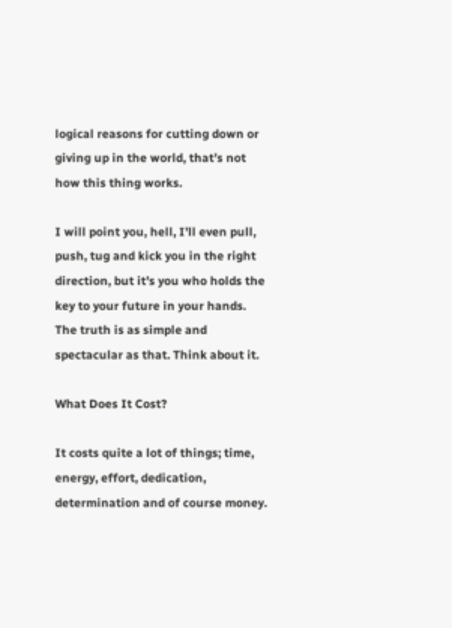logical reasons for cutting down or giving up in the world, that’s not how this thing works.

I will point you, hell, I’ll even pull, push, tug and kick you in the right direction, but it’s you who holds the key to your future in your hands. The truth is as simple and spectacular as that. Think about it.

What Does It Cost?

It costs quite a lot of things; time, energy, effort, dedication, determination and of course money.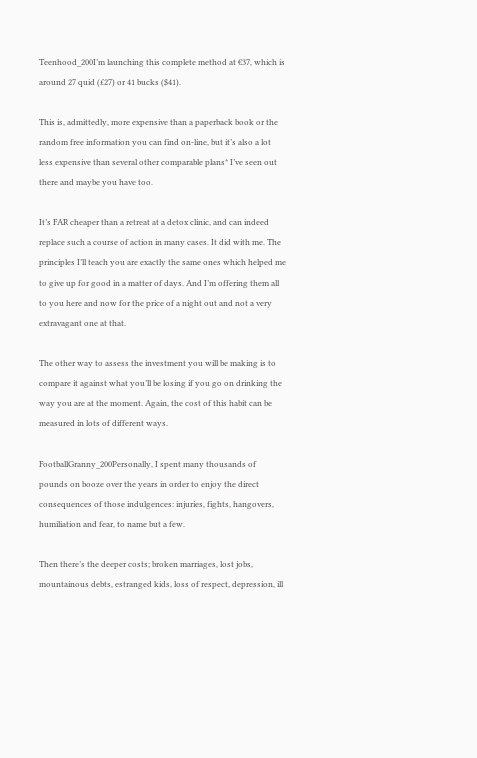Teenhood_200I’m launching this complete method at €37, which is around 27 quid (£27) or 41 bucks ($41).

This is, admittedly, more expensive than a paperback book or the random free information you can find on-line, but it’s also a lot less expensive than several other comparable plans* I’ve seen out there and maybe you have too.

It’s FAR cheaper than a retreat at a detox clinic, and can indeed replace such a course of action in many cases. It did with me. The principles I’ll teach you are exactly the same ones which helped me to give up for good in a matter of days. And I’m offering them all to you here and now for the price of a night out and not a very extravagant one at that.

The other way to assess the investment you will be making is to compare it against what you’ll be losing if you go on drinking the way you are at the moment. Again, the cost of this habit can be measured in lots of different ways.

FootballGranny_200Personally, I spent many thousands of pounds on booze over the years in order to enjoy the direct consequences of those indulgences: injuries, fights, hangovers, humiliation and fear, to name but a few.

Then there’s the deeper costs; broken marriages, lost jobs, mountainous debts, estranged kids, loss of respect, depression, ill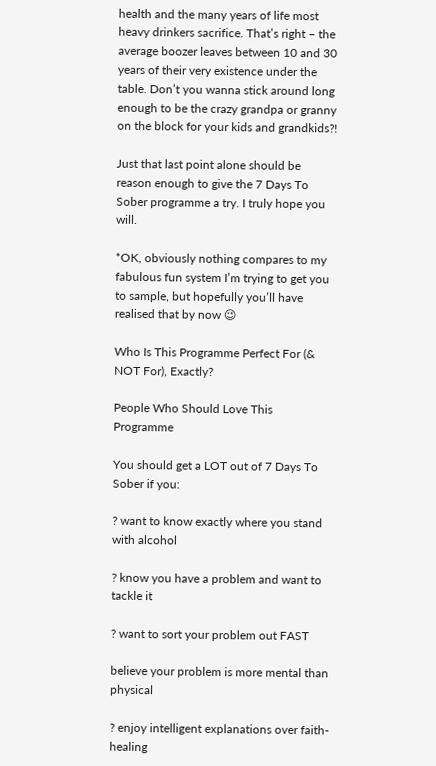health and the many years of life most heavy drinkers sacrifice. That’s right – the average boozer leaves between 10 and 30 years of their very existence under the table. Don’t you wanna stick around long enough to be the crazy grandpa or granny on the block for your kids and grandkids?!

Just that last point alone should be reason enough to give the 7 Days To Sober programme a try. I truly hope you will.

*OK, obviously nothing compares to my fabulous fun system I’m trying to get you to sample, but hopefully you’ll have realised that by now 😉

Who Is This Programme Perfect For (& NOT For), Exactly?

People Who Should Love This Programme

You should get a LOT out of 7 Days To Sober if you:

? want to know exactly where you stand with alcohol

? know you have a problem and want to tackle it

? want to sort your problem out FAST

believe your problem is more mental than physical

? enjoy intelligent explanations over faith-healing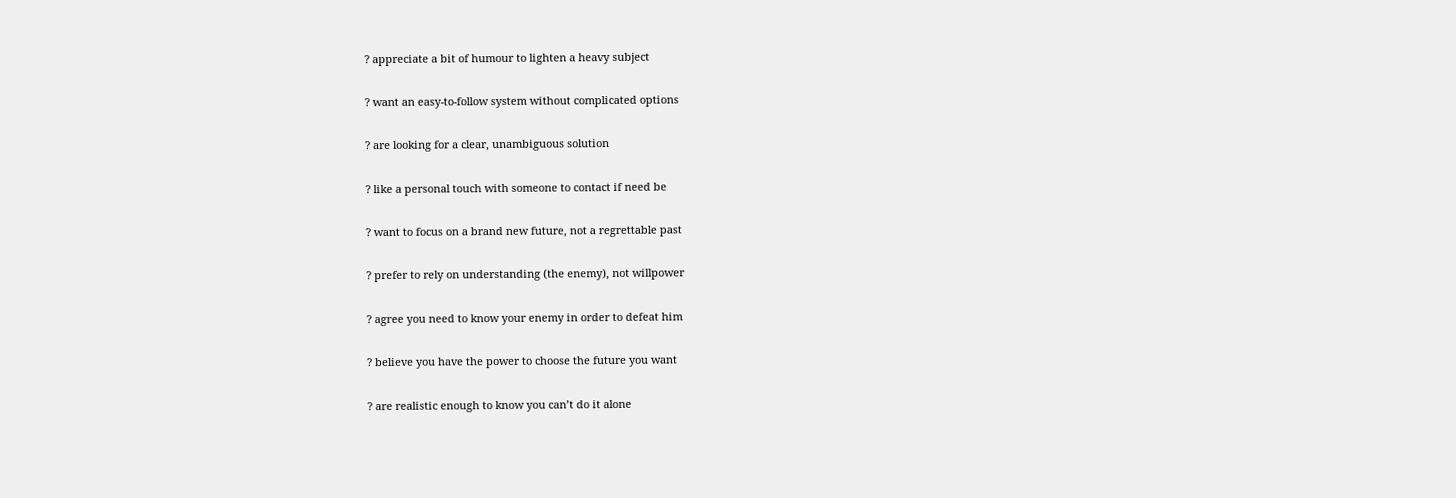? appreciate a bit of humour to lighten a heavy subject

? want an easy-to-follow system without complicated options

? are looking for a clear, unambiguous solution

? like a personal touch with someone to contact if need be

? want to focus on a brand new future, not a regrettable past

? prefer to rely on understanding (the enemy), not willpower

? agree you need to know your enemy in order to defeat him

? believe you have the power to choose the future you want

? are realistic enough to know you can’t do it alone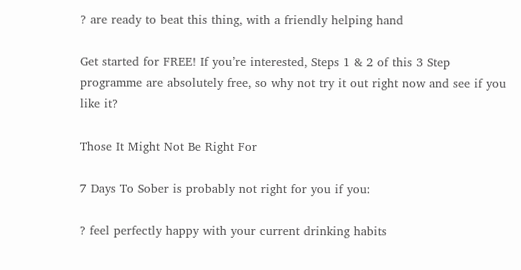? are ready to beat this thing, with a friendly helping hand

Get started for FREE! If you’re interested, Steps 1 & 2 of this 3 Step programme are absolutely free, so why not try it out right now and see if you like it?

Those It Might Not Be Right For

7 Days To Sober is probably not right for you if you:

? feel perfectly happy with your current drinking habits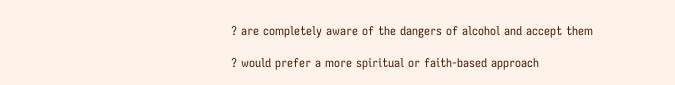? are completely aware of the dangers of alcohol and accept them

? would prefer a more spiritual or faith-based approach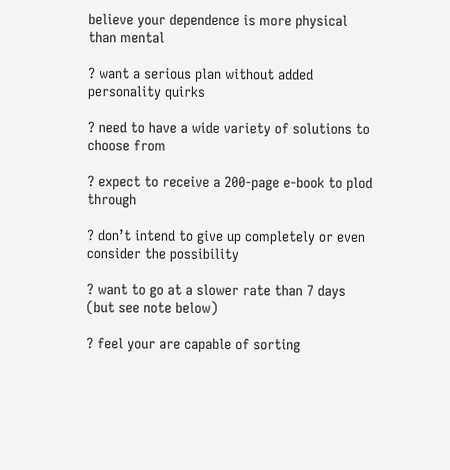believe your dependence is more physical than mental

? want a serious plan without added personality quirks

? need to have a wide variety of solutions to choose from

? expect to receive a 200-page e-book to plod through

? don’t intend to give up completely or even consider the possibility

? want to go at a slower rate than 7 days (but see note below)

? feel your are capable of sorting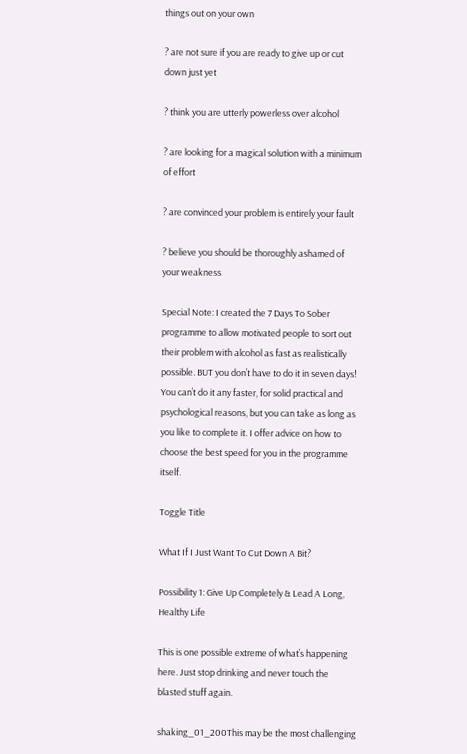things out on your own

? are not sure if you are ready to give up or cut down just yet

? think you are utterly powerless over alcohol

? are looking for a magical solution with a minimum of effort

? are convinced your problem is entirely your fault

? believe you should be thoroughly ashamed of your weakness

Special Note: I created the 7 Days To Sober programme to allow motivated people to sort out their problem with alcohol as fast as realistically possible. BUT you don’t have to do it in seven days! You can’t do it any faster, for solid practical and psychological reasons, but you can take as long as you like to complete it. I offer advice on how to choose the best speed for you in the programme itself.

Toggle Title

What If I Just Want To Cut Down A Bit?

Possibility 1: Give Up Completely & Lead A Long, Healthy Life

This is one possible extreme of what’s happening here. Just stop drinking and never touch the blasted stuff again.

shaking_01_200This may be the most challenging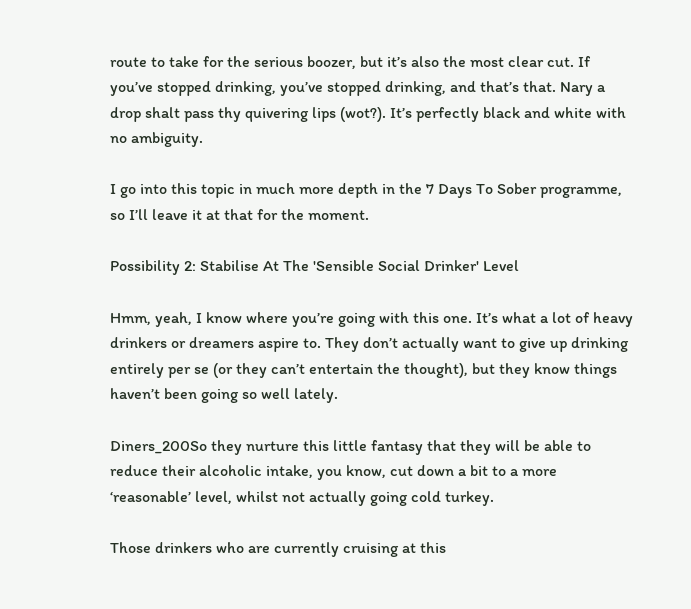route to take for the serious boozer, but it’s also the most clear cut. If you’ve stopped drinking, you’ve stopped drinking, and that’s that. Nary a drop shalt pass thy quivering lips (wot?). It’s perfectly black and white with no ambiguity.

I go into this topic in much more depth in the 7 Days To Sober programme, so I’ll leave it at that for the moment.

Possibility 2: Stabilise At The 'Sensible Social Drinker' Level

Hmm, yeah, I know where you’re going with this one. It’s what a lot of heavy drinkers or dreamers aspire to. They don’t actually want to give up drinking entirely per se (or they can’t entertain the thought), but they know things haven’t been going so well lately.

Diners_200So they nurture this little fantasy that they will be able to reduce their alcoholic intake, you know, cut down a bit to a more ‘reasonable’ level, whilst not actually going cold turkey.

Those drinkers who are currently cruising at this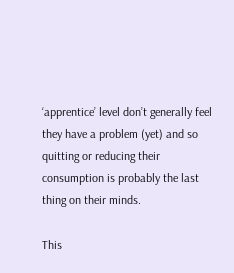‘apprentice’ level don’t generally feel they have a problem (yet) and so quitting or reducing their consumption is probably the last thing on their minds.

This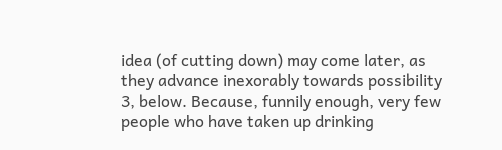idea (of cutting down) may come later, as they advance inexorably towards possibility 3, below. Because, funnily enough, very few people who have taken up drinking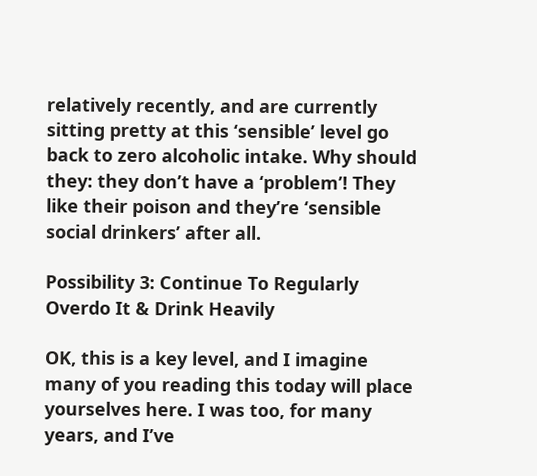relatively recently, and are currently sitting pretty at this ‘sensible’ level go back to zero alcoholic intake. Why should they: they don’t have a ‘problem’! They like their poison and they’re ‘sensible social drinkers’ after all.

Possibility 3: Continue To Regularly Overdo It & Drink Heavily

OK, this is a key level, and I imagine many of you reading this today will place yourselves here. I was too, for many years, and I’ve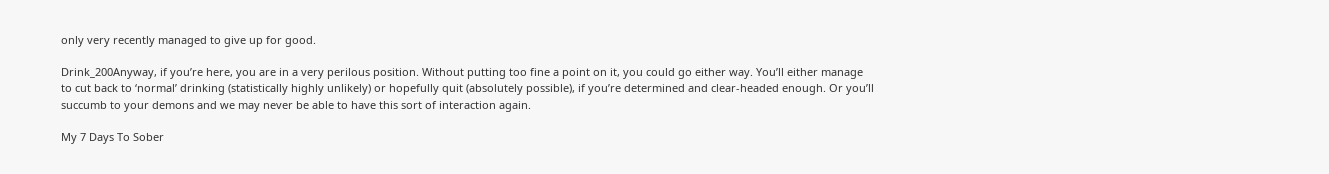only very recently managed to give up for good.

Drink_200Anyway, if you’re here, you are in a very perilous position. Without putting too fine a point on it, you could go either way. You’ll either manage to cut back to ‘normal’ drinking (statistically highly unlikely) or hopefully quit (absolutely possible), if you’re determined and clear-headed enough. Or you’ll succumb to your demons and we may never be able to have this sort of interaction again.

My 7 Days To Sober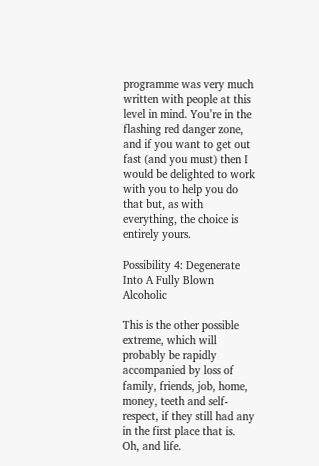programme was very much written with people at this level in mind. You’re in the flashing red danger zone, and if you want to get out fast (and you must) then I would be delighted to work with you to help you do that but, as with everything, the choice is entirely yours.

Possibility 4: Degenerate Into A Fully Blown Alcoholic

This is the other possible extreme, which will probably be rapidly accompanied by loss of family, friends, job, home, money, teeth and self-respect, if they still had any in the first place that is. Oh, and life.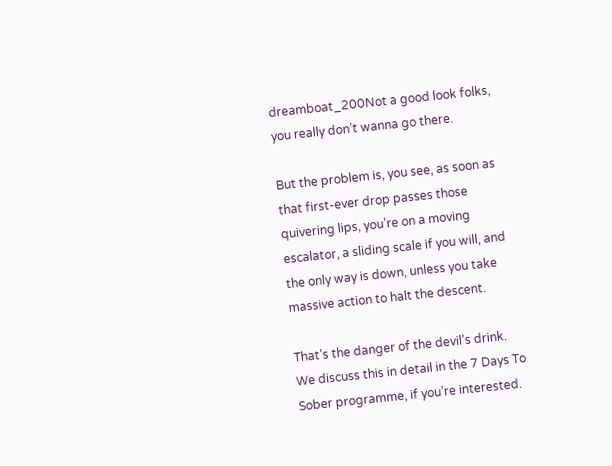dreamboat_200Not a good look folks, you really don’t wanna go there.

But the problem is, you see, as soon as that first-ever drop passes those quivering lips, you’re on a moving escalator, a sliding scale if you will, and the only way is down, unless you take massive action to halt the descent.

That’s the danger of the devil’s drink. We discuss this in detail in the 7 Days To Sober programme, if you’re interested.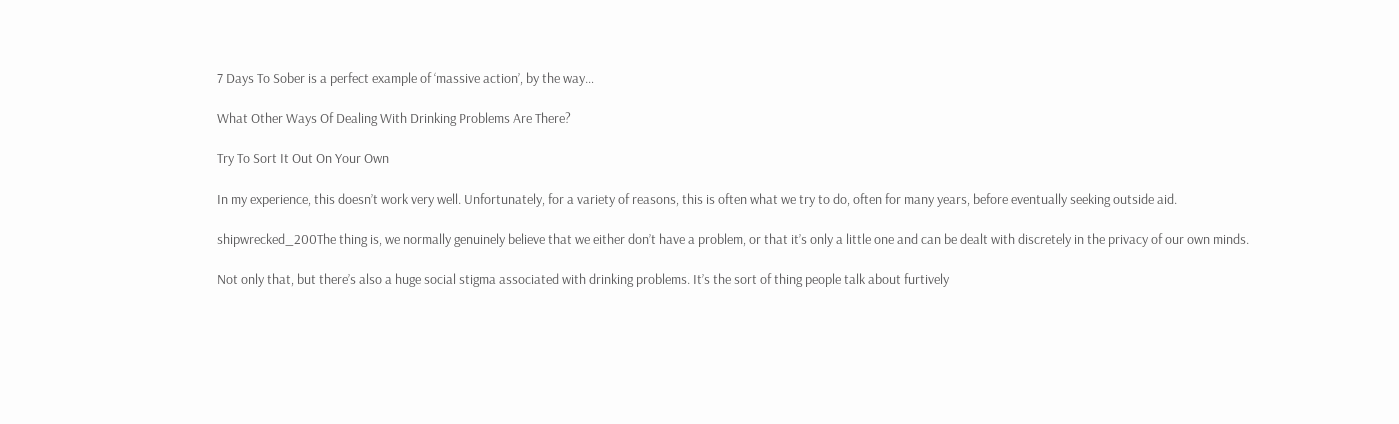7 Days To Sober is a perfect example of ‘massive action’, by the way…

What Other Ways Of Dealing With Drinking Problems Are There?

Try To Sort It Out On Your Own

In my experience, this doesn’t work very well. Unfortunately, for a variety of reasons, this is often what we try to do, often for many years, before eventually seeking outside aid.

shipwrecked_200The thing is, we normally genuinely believe that we either don’t have a problem, or that it’s only a little one and can be dealt with discretely in the privacy of our own minds.

Not only that, but there’s also a huge social stigma associated with drinking problems. It’s the sort of thing people talk about furtively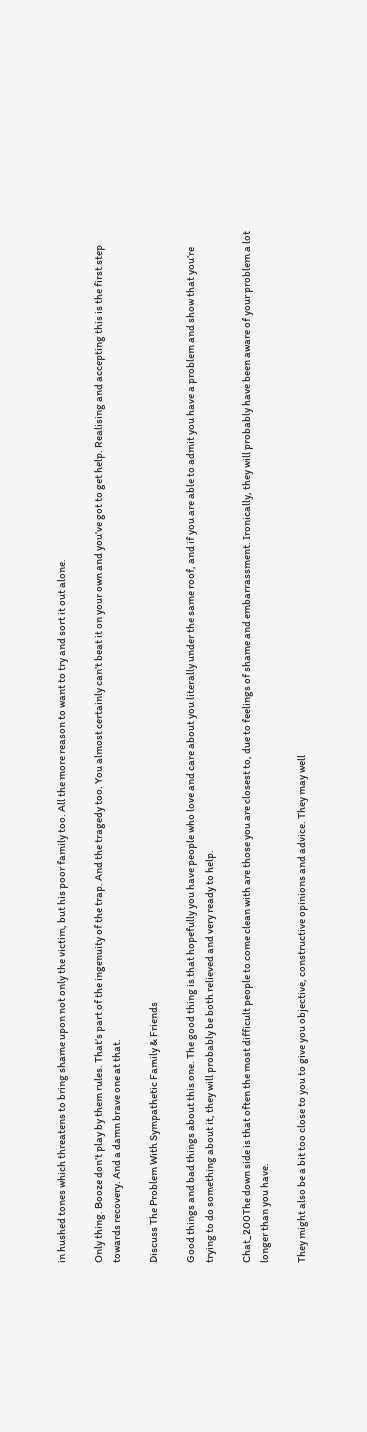in hushed tones which threatens to bring shame upon not only the victim, but his poor family too. All the more reason to want to try and sort it out alone.

Only thing. Booze don’t play by them rules. That’s part of the ingenuity of the trap. And the tragedy too. You almost certainly can’t beat it on your own and you’ve got to get help. Realising and accepting this is the first step towards recovery. And a damn brave one at that.

Discuss The Problem With Sympathetic Family & Friends

Good things and bad things about this one. The good thing is that hopefully you have people who love and care about you literally under the same roof, and if you are able to admit you have a problem and show that you’re trying to do something about it, they will probably be both relieved and very ready to help.

Chat_200The down side is that often the most difficult people to come clean with are those you are closest to, due to feelings of shame and embarrassment. Ironically, they will probably have been aware of your problem a lot longer than you have.

They might also be a bit too close to you to give you objective, constructive opinions and advice. They may well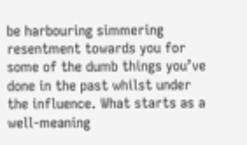be harbouring simmering resentment towards you for some of the dumb things you’ve done in the past whilst under the influence. What starts as a well-meaning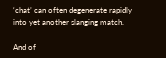‘chat’ can often degenerate rapidly into yet another slanging match.

And of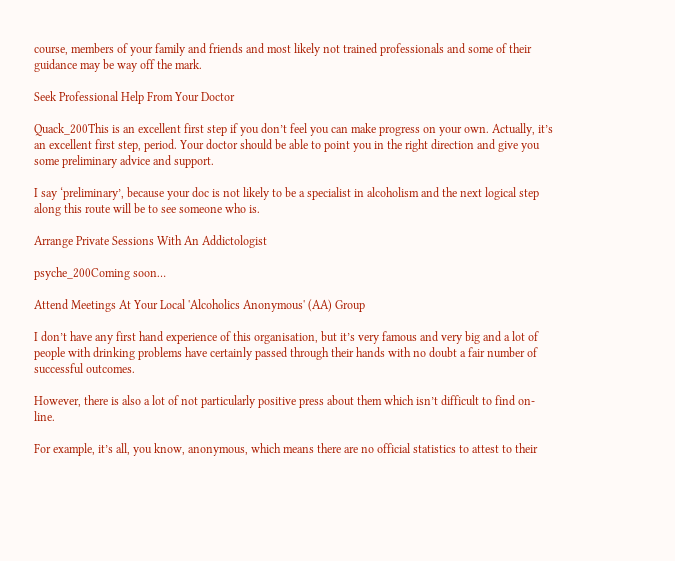course, members of your family and friends and most likely not trained professionals and some of their guidance may be way off the mark.

Seek Professional Help From Your Doctor

Quack_200This is an excellent first step if you don’t feel you can make progress on your own. Actually, it’s an excellent first step, period. Your doctor should be able to point you in the right direction and give you some preliminary advice and support.

I say ‘preliminary’, because your doc is not likely to be a specialist in alcoholism and the next logical step along this route will be to see someone who is.

Arrange Private Sessions With An Addictologist

psyche_200Coming soon…

Attend Meetings At Your Local 'Alcoholics Anonymous' (AA) Group

I don’t have any first hand experience of this organisation, but it’s very famous and very big and a lot of people with drinking problems have certainly passed through their hands with no doubt a fair number of successful outcomes.

However, there is also a lot of not particularly positive press about them which isn’t difficult to find on-line.

For example, it’s all, you know, anonymous, which means there are no official statistics to attest to their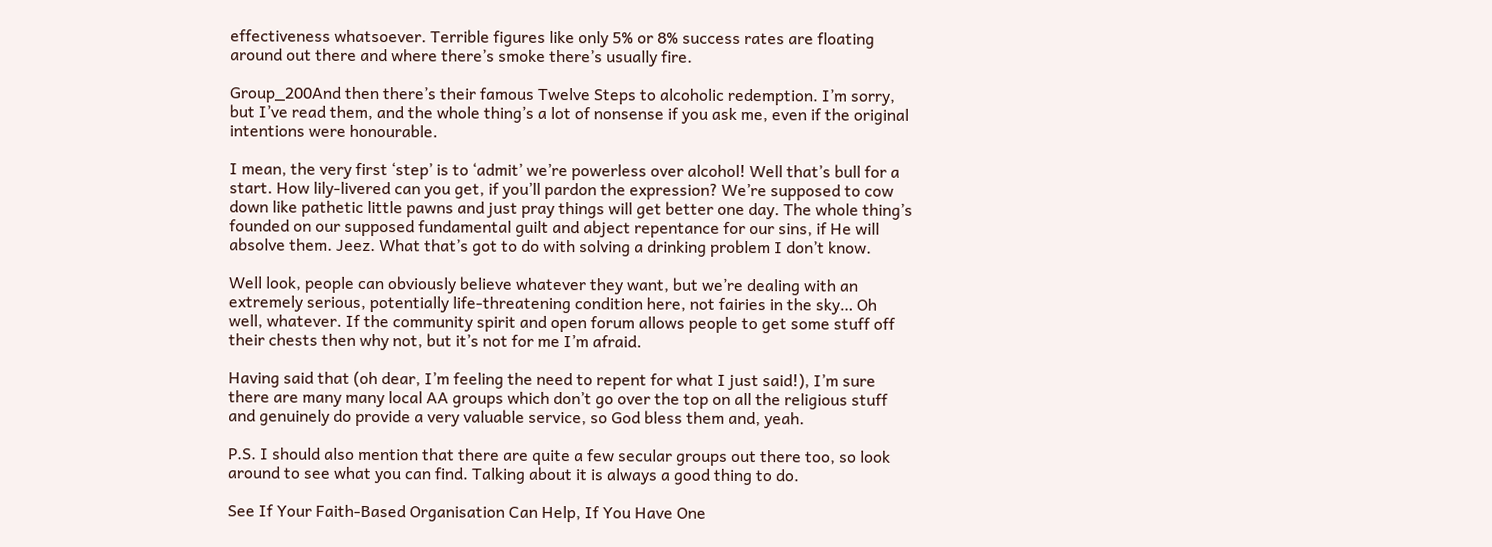effectiveness whatsoever. Terrible figures like only 5% or 8% success rates are floating around out there and where there’s smoke there’s usually fire.

Group_200And then there’s their famous Twelve Steps to alcoholic redemption. I’m sorry, but I’ve read them, and the whole thing’s a lot of nonsense if you ask me, even if the original intentions were honourable.

I mean, the very first ‘step’ is to ‘admit’ we’re powerless over alcohol! Well that’s bull for a start. How lily-livered can you get, if you’ll pardon the expression? We’re supposed to cow down like pathetic little pawns and just pray things will get better one day. The whole thing’s founded on our supposed fundamental guilt and abject repentance for our sins, if He will absolve them. Jeez. What that’s got to do with solving a drinking problem I don’t know.

Well look, people can obviously believe whatever they want, but we’re dealing with an extremely serious, potentially life-threatening condition here, not fairies in the sky… Oh well, whatever. If the community spirit and open forum allows people to get some stuff off their chests then why not, but it’s not for me I’m afraid.

Having said that (oh dear, I’m feeling the need to repent for what I just said!), I’m sure there are many many local AA groups which don’t go over the top on all the religious stuff and genuinely do provide a very valuable service, so God bless them and, yeah.

P.S. I should also mention that there are quite a few secular groups out there too, so look around to see what you can find. Talking about it is always a good thing to do.

See If Your Faith-Based Organisation Can Help, If You Have One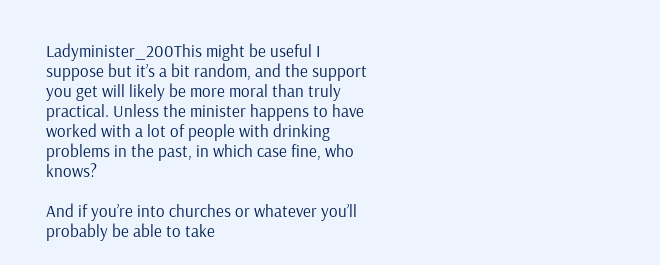Ladyminister_200This might be useful I suppose but it’s a bit random, and the support you get will likely be more moral than truly practical. Unless the minister happens to have worked with a lot of people with drinking problems in the past, in which case fine, who knows?

And if you’re into churches or whatever you’ll probably be able to take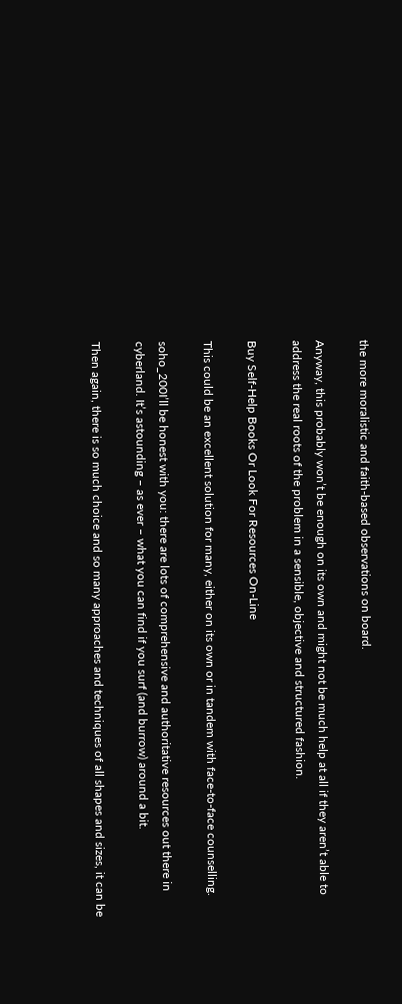the more moralistic and faith-based observations on board.

Anyway, this probably won’t be enough on its own and might not be much help at all if they aren’t able to address the real roots of the problem in a sensible, objective and structured fashion.

Buy Self-Help Books Or Look For Resources On-Line

This could be an excellent solution for many, either on its own or in tandem with face-to-face counselling.

soho_200I’ll be honest with you: there are lots of comprehensive and authoritative resources out there in cyberland. It’s astounding – as ever – what you can find if you surf (and burrow) around a bit.

Then again, there is so much choice and so many approaches and techniques of all shapes and sizes, it can be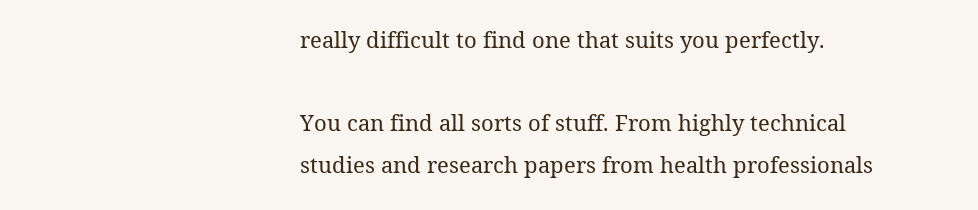really difficult to find one that suits you perfectly.

You can find all sorts of stuff. From highly technical studies and research papers from health professionals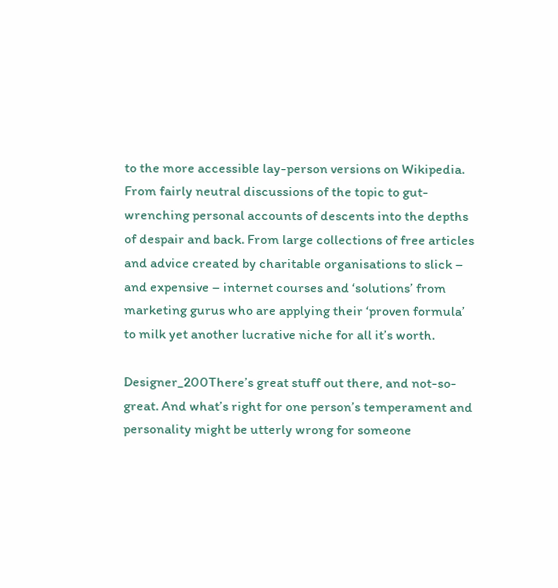to the more accessible lay-person versions on Wikipedia. From fairly neutral discussions of the topic to gut-wrenching personal accounts of descents into the depths of despair and back. From large collections of free articles and advice created by charitable organisations to slick – and expensive – internet courses and ‘solutions’ from marketing gurus who are applying their ‘proven formula’ to milk yet another lucrative niche for all it’s worth.

Designer_200There’s great stuff out there, and not-so-great. And what’s right for one person’s temperament and personality might be utterly wrong for someone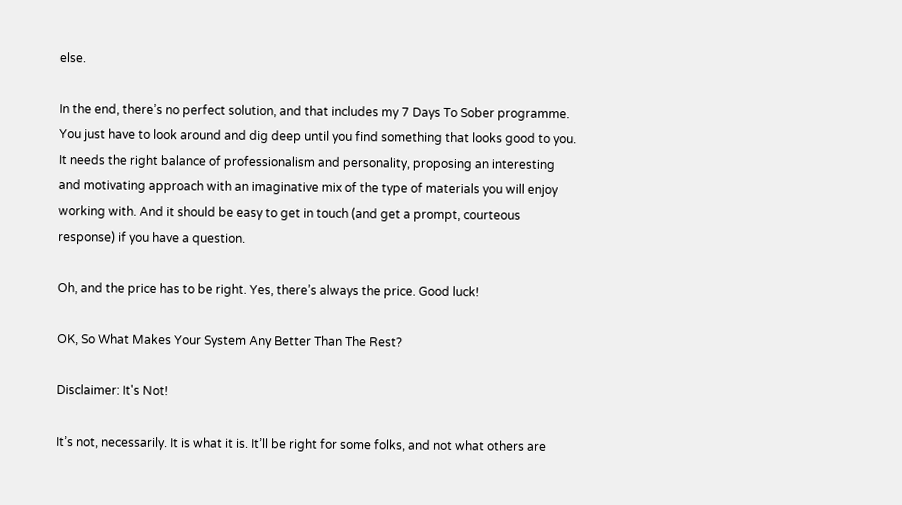else.

In the end, there’s no perfect solution, and that includes my 7 Days To Sober programme. You just have to look around and dig deep until you find something that looks good to you. It needs the right balance of professionalism and personality, proposing an interesting and motivating approach with an imaginative mix of the type of materials you will enjoy working with. And it should be easy to get in touch (and get a prompt, courteous response) if you have a question.

Oh, and the price has to be right. Yes, there’s always the price. Good luck!

OK, So What Makes Your System Any Better Than The Rest?

Disclaimer: It's Not!

It’s not, necessarily. It is what it is. It’ll be right for some folks, and not what others are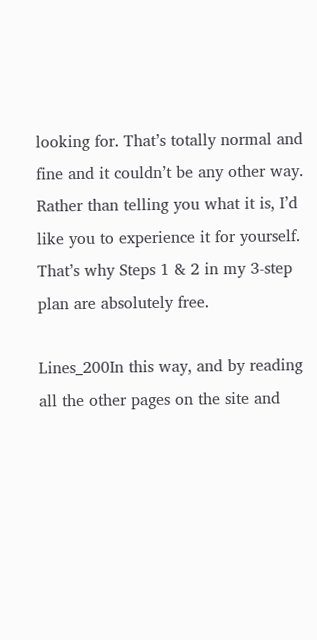looking for. That’s totally normal and fine and it couldn’t be any other way. Rather than telling you what it is, I’d like you to experience it for yourself. That’s why Steps 1 & 2 in my 3-step plan are absolutely free.

Lines_200In this way, and by reading all the other pages on the site and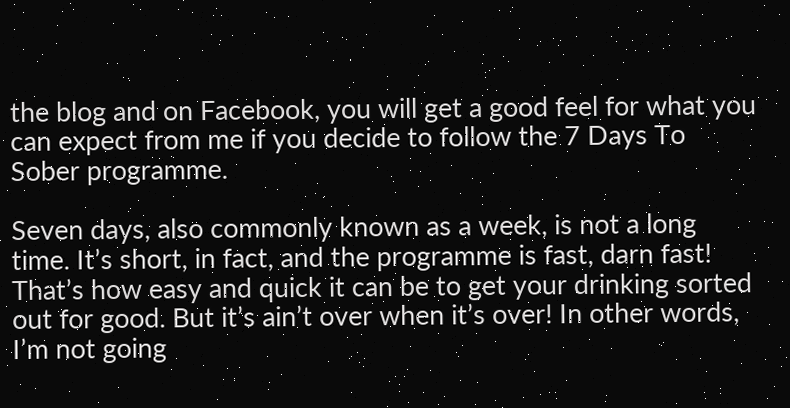the blog and on Facebook, you will get a good feel for what you can expect from me if you decide to follow the 7 Days To Sober programme.

Seven days, also commonly known as a week, is not a long time. It’s short, in fact, and the programme is fast, darn fast! That’s how easy and quick it can be to get your drinking sorted out for good. But it’s ain’t over when it’s over! In other words, I’m not going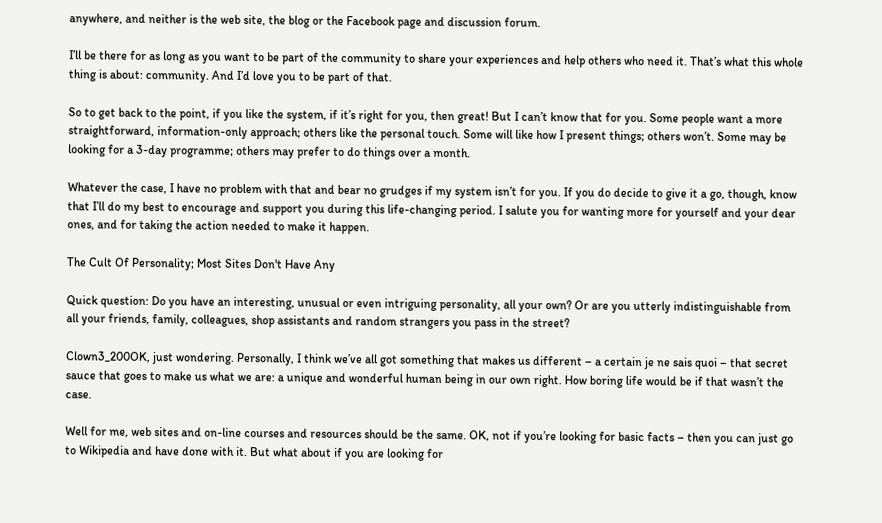anywhere, and neither is the web site, the blog or the Facebook page and discussion forum.

I’ll be there for as long as you want to be part of the community to share your experiences and help others who need it. That’s what this whole thing is about: community. And I’d love you to be part of that.

So to get back to the point, if you like the system, if it’s right for you, then great! But I can’t know that for you. Some people want a more straightforward, information-only approach; others like the personal touch. Some will like how I present things; others won’t. Some may be looking for a 3-day programme; others may prefer to do things over a month.

Whatever the case, I have no problem with that and bear no grudges if my system isn’t for you. If you do decide to give it a go, though, know that I’ll do my best to encourage and support you during this life-changing period. I salute you for wanting more for yourself and your dear ones, and for taking the action needed to make it happen.

The Cult Of Personality; Most Sites Don't Have Any

Quick question: Do you have an interesting, unusual or even intriguing personality, all your own? Or are you utterly indistinguishable from all your friends, family, colleagues, shop assistants and random strangers you pass in the street?

Clown3_200OK, just wondering. Personally, I think we’ve all got something that makes us different – a certain je ne sais quoi – that secret sauce that goes to make us what we are: a unique and wonderful human being in our own right. How boring life would be if that wasn’t the case.

Well for me, web sites and on-line courses and resources should be the same. OK, not if you’re looking for basic facts – then you can just go to Wikipedia and have done with it. But what about if you are looking for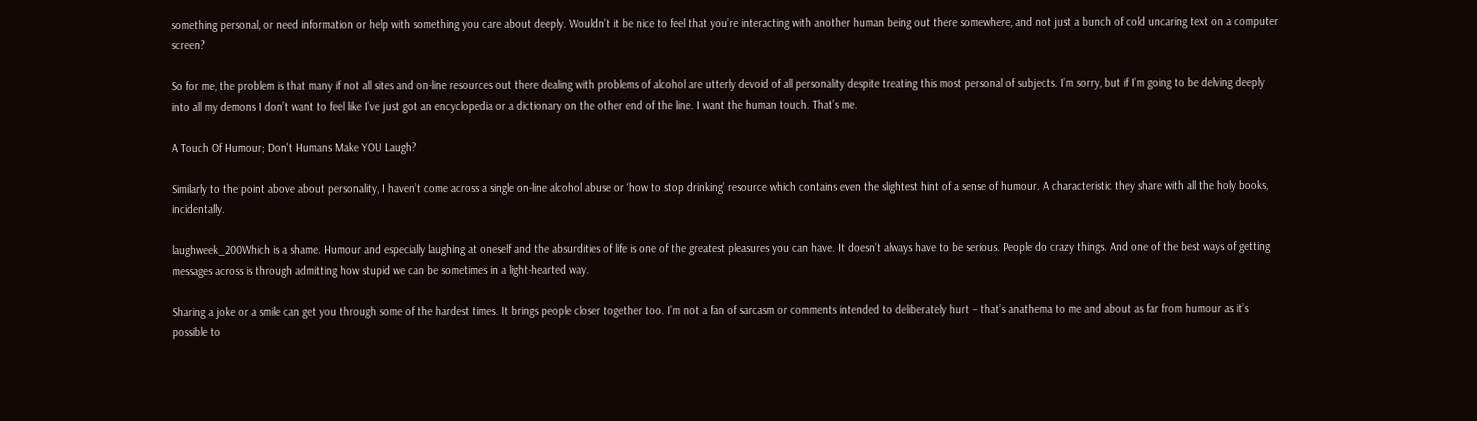something personal, or need information or help with something you care about deeply. Wouldn’t it be nice to feel that you’re interacting with another human being out there somewhere, and not just a bunch of cold uncaring text on a computer screen?

So for me, the problem is that many if not all sites and on-line resources out there dealing with problems of alcohol are utterly devoid of all personality despite treating this most personal of subjects. I’m sorry, but if I’m going to be delving deeply into all my demons I don’t want to feel like I’ve just got an encyclopedia or a dictionary on the other end of the line. I want the human touch. That’s me.

A Touch Of Humour; Don't Humans Make YOU Laugh?

Similarly to the point above about personality, I haven’t come across a single on-line alcohol abuse or ‘how to stop drinking’ resource which contains even the slightest hint of a sense of humour. A characteristic they share with all the holy books, incidentally.

laughweek_200Which is a shame. Humour and especially laughing at oneself and the absurdities of life is one of the greatest pleasures you can have. It doesn’t always have to be serious. People do crazy things. And one of the best ways of getting messages across is through admitting how stupid we can be sometimes in a light-hearted way.

Sharing a joke or a smile can get you through some of the hardest times. It brings people closer together too. I’m not a fan of sarcasm or comments intended to deliberately hurt – that’s anathema to me and about as far from humour as it’s possible to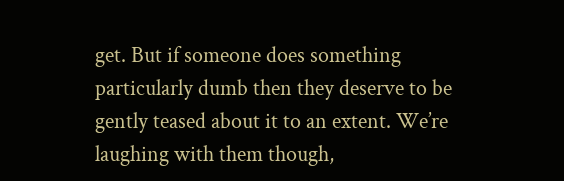get. But if someone does something particularly dumb then they deserve to be gently teased about it to an extent. We’re laughing with them though,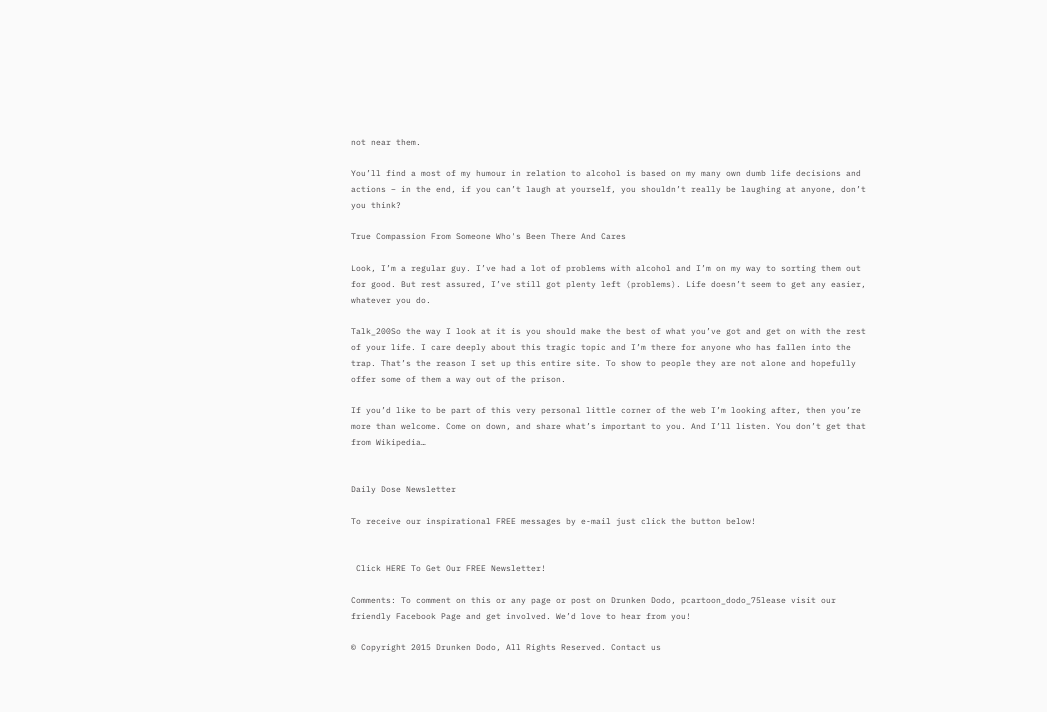not near them.

You’ll find a most of my humour in relation to alcohol is based on my many own dumb life decisions and actions – in the end, if you can’t laugh at yourself, you shouldn’t really be laughing at anyone, don’t you think?

True Compassion From Someone Who's Been There And Cares

Look, I’m a regular guy. I’ve had a lot of problems with alcohol and I’m on my way to sorting them out for good. But rest assured, I’ve still got plenty left (problems). Life doesn’t seem to get any easier, whatever you do.

Talk_200So the way I look at it is you should make the best of what you’ve got and get on with the rest of your life. I care deeply about this tragic topic and I’m there for anyone who has fallen into the trap. That’s the reason I set up this entire site. To show to people they are not alone and hopefully offer some of them a way out of the prison.

If you’d like to be part of this very personal little corner of the web I’m looking after, then you’re more than welcome. Come on down, and share what’s important to you. And I’ll listen. You don’t get that from Wikipedia…


Daily Dose Newsletter

To receive our inspirational FREE messages by e-mail just click the button below!


 Click HERE To Get Our FREE Newsletter!

Comments: To comment on this or any page or post on Drunken Dodo, pcartoon_dodo_75lease visit our friendly Facebook Page and get involved. We’d love to hear from you!

© Copyright 2015 Drunken Dodo, All Rights Reserved. Contact us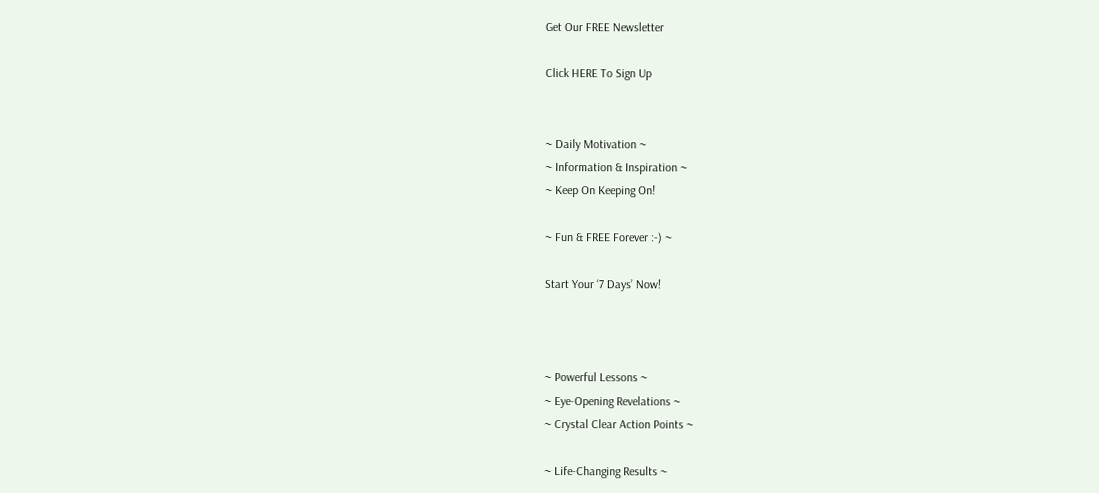Get Our FREE Newsletter

Click HERE To Sign Up


~ Daily Motivation ~
~ Information & Inspiration ~
~ Keep On Keeping On!

~ Fun & FREE Forever :-) ~

Start Your ‘7 Days’ Now!



~ Powerful Lessons ~
~ Eye-Opening Revelations ~
~ Crystal Clear Action Points ~

~ Life-Changing Results ~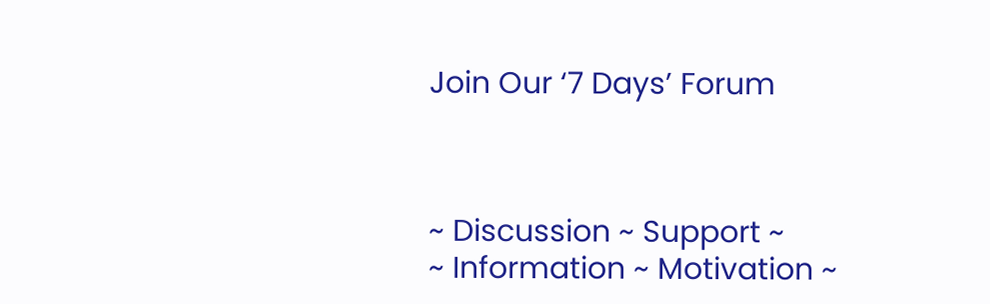Join Our ‘7 Days’ Forum



~ Discussion ~ Support ~
~ Information ~ Motivation ~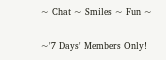~ Chat ~ Smiles ~ Fun ~

~'7 Days' Members Only!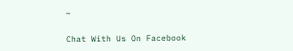~

Chat With Us On Facebook